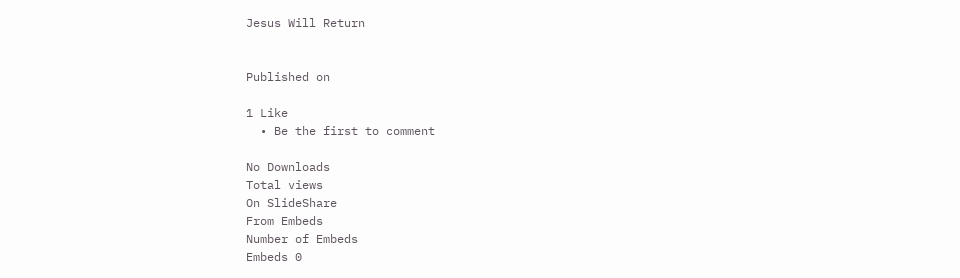Jesus Will Return


Published on

1 Like
  • Be the first to comment

No Downloads
Total views
On SlideShare
From Embeds
Number of Embeds
Embeds 0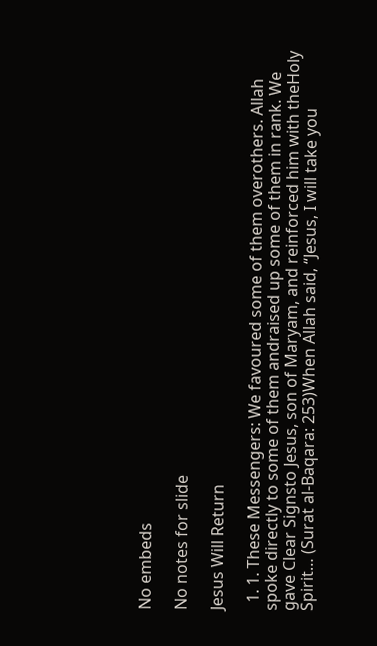No embeds

No notes for slide

Jesus Will Return

  1. 1. These Messengers: We favoured some of them overothers. Allah spoke directly to some of them andraised up some of them in rank. We gave Clear Signsto Jesus, son of Maryam, and reinforced him with theHoly Spirit… (Surat al-Baqara: 253)When Allah said, “Jesus, I will take you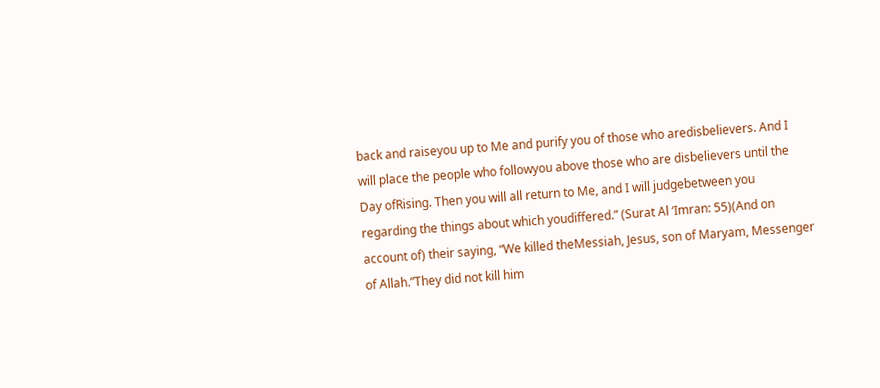back and raiseyou up to Me and purify you of those who aredisbelievers. And I will place the people who followyou above those who are disbelievers until the Day ofRising. Then you will all return to Me, and I will judgebetween you regarding the things about which youdiffered.” (Surat Al ‘Imran: 55)(And on account of) their saying, “We killed theMessiah, Jesus, son of Maryam, Messenger of Allah.”They did not kill him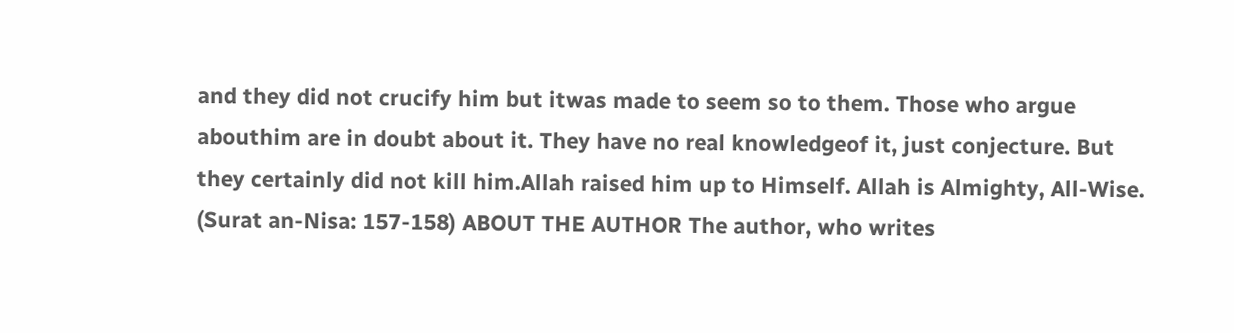and they did not crucify him but itwas made to seem so to them. Those who argue abouthim are in doubt about it. They have no real knowledgeof it, just conjecture. But they certainly did not kill him.Allah raised him up to Himself. Allah is Almighty, All-Wise. (Surat an-Nisa: 157-158) ABOUT THE AUTHOR The author, who writes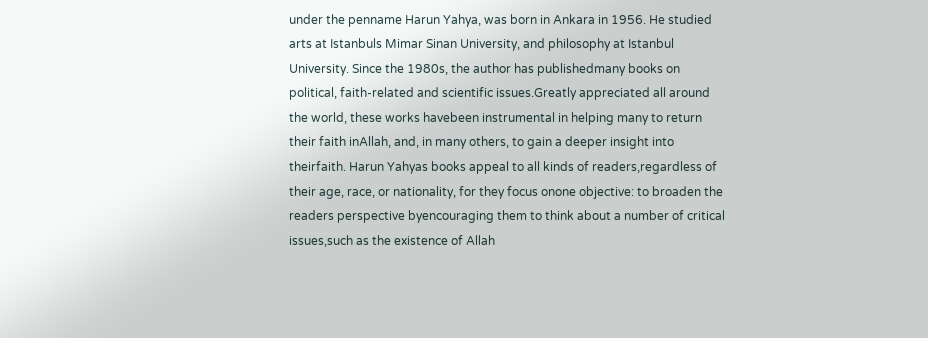under the penname Harun Yahya, was born in Ankara in 1956. He studied arts at Istanbuls Mimar Sinan University, and philosophy at Istanbul University. Since the 1980s, the author has publishedmany books on political, faith-related and scientific issues.Greatly appreciated all around the world, these works havebeen instrumental in helping many to return their faith inAllah, and, in many others, to gain a deeper insight into theirfaith. Harun Yahyas books appeal to all kinds of readers,regardless of their age, race, or nationality, for they focus onone objective: to broaden the readers perspective byencouraging them to think about a number of critical issues,such as the existence of Allah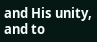and His unity, and to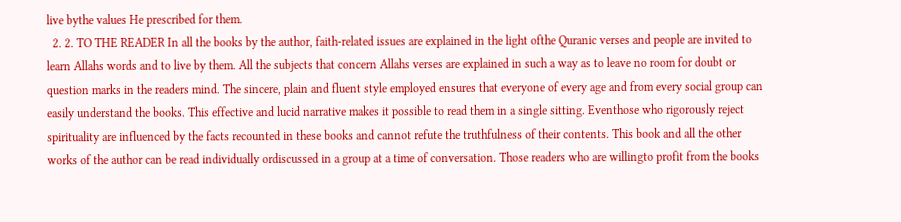live bythe values He prescribed for them.
  2. 2. TO THE READER In all the books by the author, faith-related issues are explained in the light ofthe Quranic verses and people are invited to learn Allahs words and to live by them. All the subjects that concern Allahs verses are explained in such a way as to leave no room for doubt or question marks in the readers mind. The sincere, plain and fluent style employed ensures that everyone of every age and from every social group can easily understand the books. This effective and lucid narrative makes it possible to read them in a single sitting. Eventhose who rigorously reject spirituality are influenced by the facts recounted in these books and cannot refute the truthfulness of their contents. This book and all the other works of the author can be read individually ordiscussed in a group at a time of conversation. Those readers who are willingto profit from the books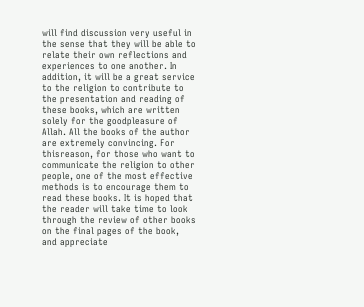will find discussion very useful in the sense that they will be able to relate their own reflections and experiences to one another. In addition, it will be a great service to the religion to contribute to the presentation and reading of these books, which are written solely for the goodpleasure of Allah. All the books of the author are extremely convincing. For thisreason, for those who want to communicate the religion to other people, one of the most effective methods is to encourage them to read these books. It is hoped that the reader will take time to look through the review of other books on the final pages of the book, and appreciate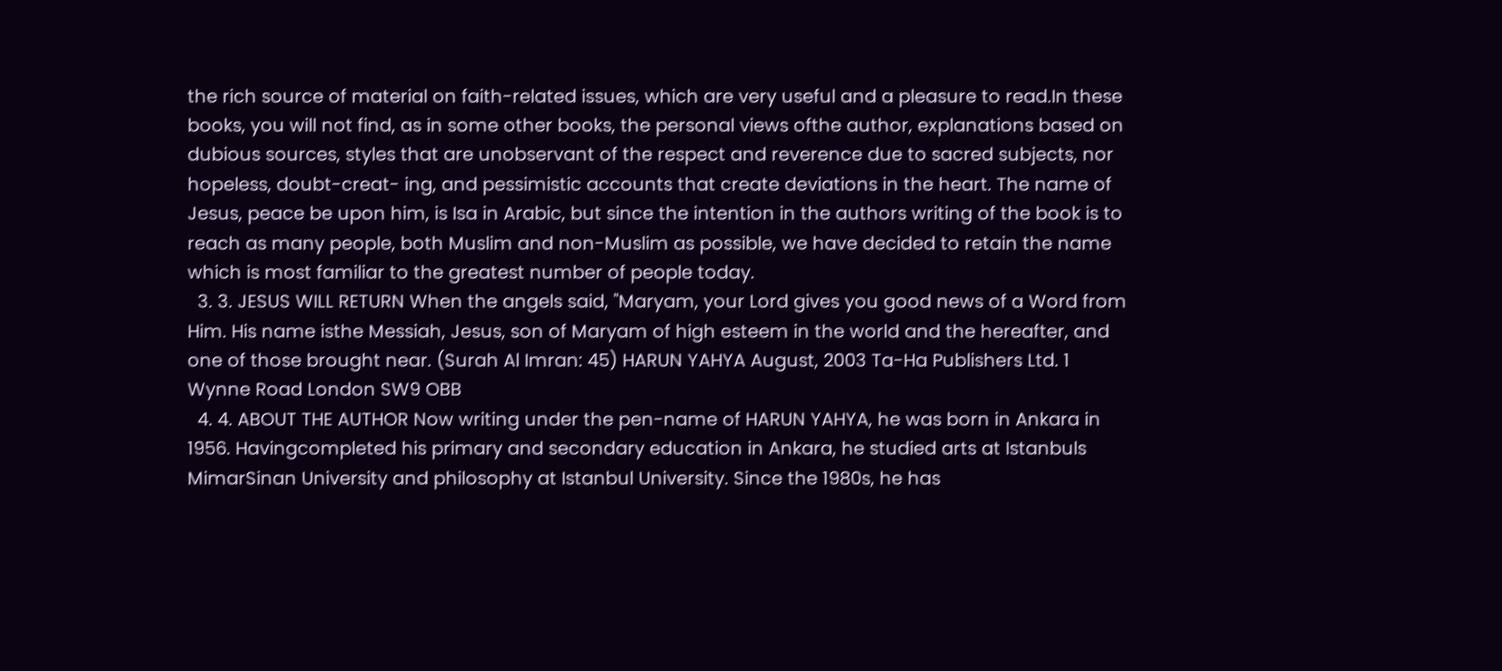the rich source of material on faith-related issues, which are very useful and a pleasure to read.In these books, you will not find, as in some other books, the personal views ofthe author, explanations based on dubious sources, styles that are unobservant of the respect and reverence due to sacred subjects, nor hopeless, doubt-creat- ing, and pessimistic accounts that create deviations in the heart. The name of Jesus, peace be upon him, is Isa in Arabic, but since the intention in the authors writing of the book is to reach as many people, both Muslim and non-Muslim as possible, we have decided to retain the name which is most familiar to the greatest number of people today.
  3. 3. JESUS WILL RETURN When the angels said, "Maryam, your Lord gives you good news of a Word from Him. His name isthe Messiah, Jesus, son of Maryam of high esteem in the world and the hereafter, and one of those brought near. (Surah Al Imran: 45) HARUN YAHYA August, 2003 Ta-Ha Publishers Ltd. 1 Wynne Road London SW9 OBB
  4. 4. ABOUT THE AUTHOR Now writing under the pen-name of HARUN YAHYA, he was born in Ankara in 1956. Havingcompleted his primary and secondary education in Ankara, he studied arts at Istanbuls MimarSinan University and philosophy at Istanbul University. Since the 1980s, he has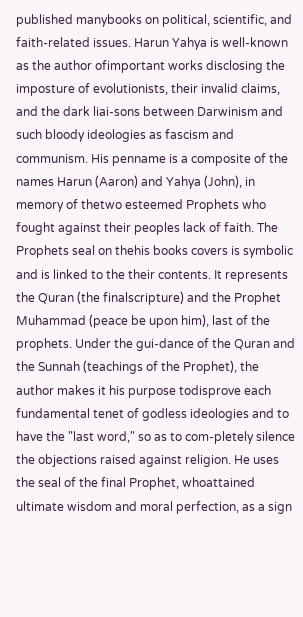published manybooks on political, scientific, and faith-related issues. Harun Yahya is well-known as the author ofimportant works disclosing the imposture of evolutionists, their invalid claims, and the dark liai-sons between Darwinism and such bloody ideologies as fascism and communism. His penname is a composite of the names Harun (Aaron) and Yahya (John), in memory of thetwo esteemed Prophets who fought against their peoples lack of faith. The Prophets seal on thehis books covers is symbolic and is linked to the their contents. It represents the Quran (the finalscripture) and the Prophet Muhammad (peace be upon him), last of the prophets. Under the gui-dance of the Quran and the Sunnah (teachings of the Prophet), the author makes it his purpose todisprove each fundamental tenet of godless ideologies and to have the "last word," so as to com-pletely silence the objections raised against religion. He uses the seal of the final Prophet, whoattained ultimate wisdom and moral perfection, as a sign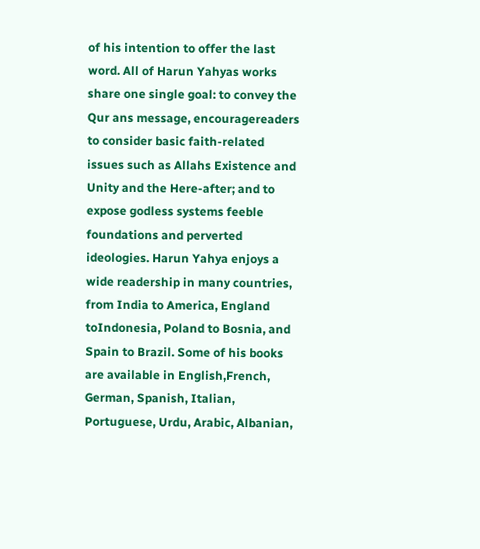of his intention to offer the last word. All of Harun Yahyas works share one single goal: to convey the Qur ans message, encouragereaders to consider basic faith-related issues such as Allahs Existence and Unity and the Here-after; and to expose godless systems feeble foundations and perverted ideologies. Harun Yahya enjoys a wide readership in many countries, from India to America, England toIndonesia, Poland to Bosnia, and Spain to Brazil. Some of his books are available in English,French, German, Spanish, Italian, Portuguese, Urdu, Arabic, Albanian,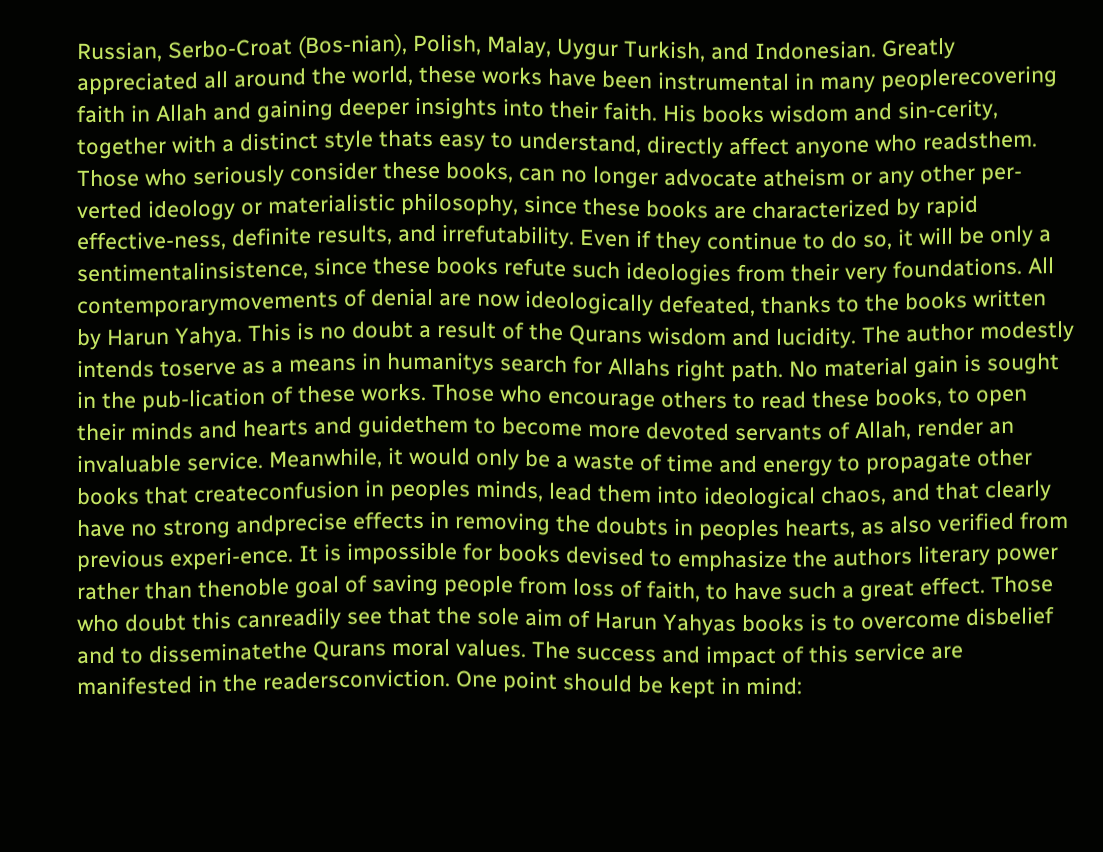Russian, Serbo-Croat (Bos-nian), Polish, Malay, Uygur Turkish, and Indonesian. Greatly appreciated all around the world, these works have been instrumental in many peoplerecovering faith in Allah and gaining deeper insights into their faith. His books wisdom and sin-cerity, together with a distinct style thats easy to understand, directly affect anyone who readsthem. Those who seriously consider these books, can no longer advocate atheism or any other per-verted ideology or materialistic philosophy, since these books are characterized by rapid effective-ness, definite results, and irrefutability. Even if they continue to do so, it will be only a sentimentalinsistence, since these books refute such ideologies from their very foundations. All contemporarymovements of denial are now ideologically defeated, thanks to the books written by Harun Yahya. This is no doubt a result of the Qurans wisdom and lucidity. The author modestly intends toserve as a means in humanitys search for Allahs right path. No material gain is sought in the pub-lication of these works. Those who encourage others to read these books, to open their minds and hearts and guidethem to become more devoted servants of Allah, render an invaluable service. Meanwhile, it would only be a waste of time and energy to propagate other books that createconfusion in peoples minds, lead them into ideological chaos, and that clearly have no strong andprecise effects in removing the doubts in peoples hearts, as also verified from previous experi-ence. It is impossible for books devised to emphasize the authors literary power rather than thenoble goal of saving people from loss of faith, to have such a great effect. Those who doubt this canreadily see that the sole aim of Harun Yahyas books is to overcome disbelief and to disseminatethe Qurans moral values. The success and impact of this service are manifested in the readersconviction. One point should be kept in mind: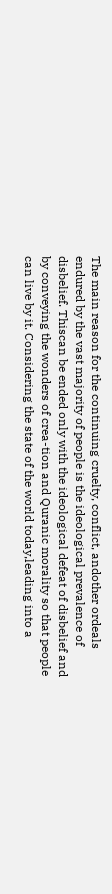The main reason for the continuing cruelty, conflict, andother ordeals endured by the vast majority of people is the ideological prevalence of disbelief. Thiscan be ended only with the ideological defeat of disbelief and by conveying the wonders of crea-tion and Quranic morality so that people can live by it. Considering the state of the world today,leading into a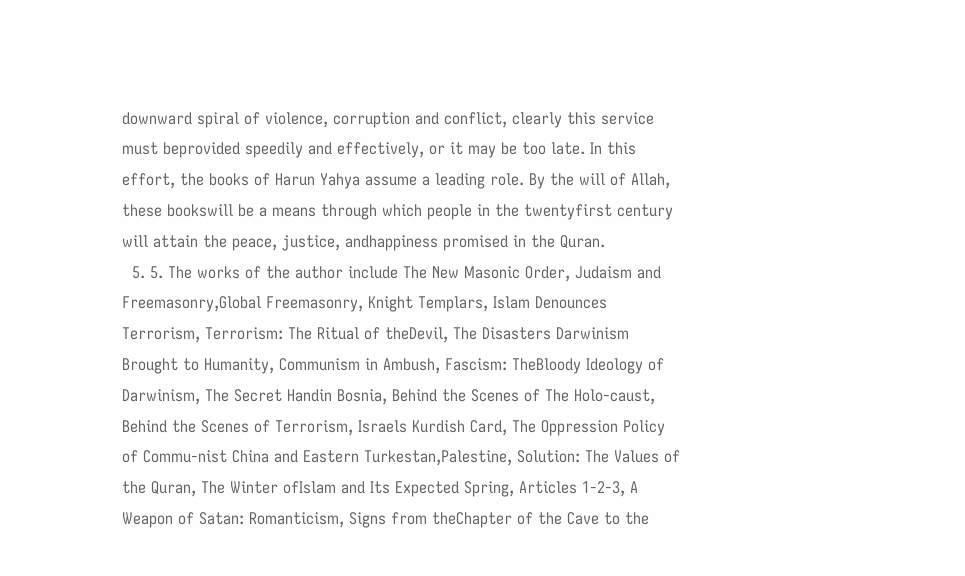downward spiral of violence, corruption and conflict, clearly this service must beprovided speedily and effectively, or it may be too late. In this effort, the books of Harun Yahya assume a leading role. By the will of Allah, these bookswill be a means through which people in the twentyfirst century will attain the peace, justice, andhappiness promised in the Quran.
  5. 5. The works of the author include The New Masonic Order, Judaism and Freemasonry,Global Freemasonry, Knight Templars, Islam Denounces Terrorism, Terrorism: The Ritual of theDevil, The Disasters Darwinism Brought to Humanity, Communism in Ambush, Fascism: TheBloody Ideology of Darwinism, The Secret Handin Bosnia, Behind the Scenes of The Holo-caust, Behind the Scenes of Terrorism, Israels Kurdish Card, The Oppression Policy of Commu-nist China and Eastern Turkestan,Palestine, Solution: The Values of the Quran, The Winter ofIslam and Its Expected Spring, Articles 1-2-3, A Weapon of Satan: Romanticism, Signs from theChapter of the Cave to the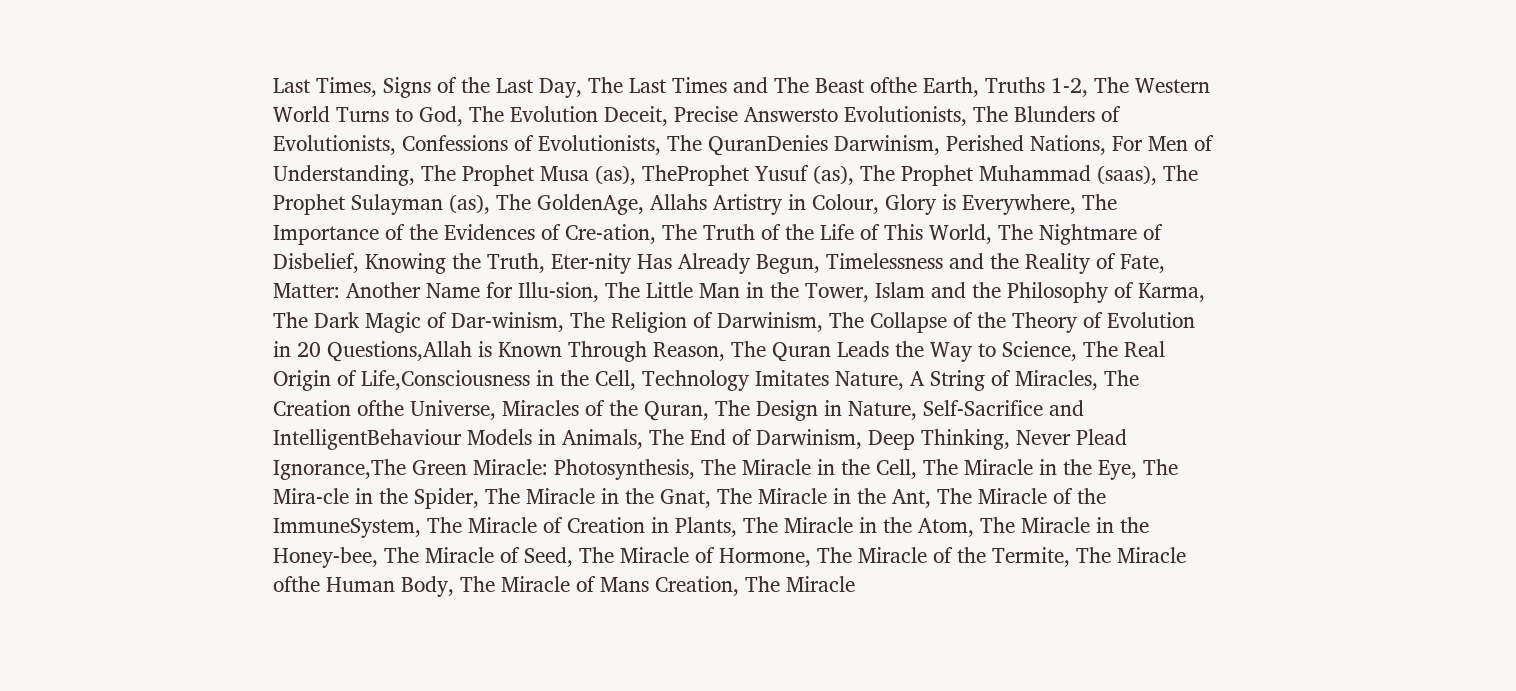Last Times, Signs of the Last Day, The Last Times and The Beast ofthe Earth, Truths 1-2, The Western World Turns to God, The Evolution Deceit, Precise Answersto Evolutionists, The Blunders of Evolutionists, Confessions of Evolutionists, The QuranDenies Darwinism, Perished Nations, For Men of Understanding, The Prophet Musa (as), TheProphet Yusuf (as), The Prophet Muhammad (saas), The Prophet Sulayman (as), The GoldenAge, Allahs Artistry in Colour, Glory is Everywhere, The Importance of the Evidences of Cre-ation, The Truth of the Life of This World, The Nightmare of Disbelief, Knowing the Truth, Eter-nity Has Already Begun, Timelessness and the Reality of Fate, Matter: Another Name for Illu-sion, The Little Man in the Tower, Islam and the Philosophy of Karma, The Dark Magic of Dar-winism, The Religion of Darwinism, The Collapse of the Theory of Evolution in 20 Questions,Allah is Known Through Reason, The Quran Leads the Way to Science, The Real Origin of Life,Consciousness in the Cell, Technology Imitates Nature, A String of Miracles, The Creation ofthe Universe, Miracles of the Quran, The Design in Nature, Self-Sacrifice and IntelligentBehaviour Models in Animals, The End of Darwinism, Deep Thinking, Never Plead Ignorance,The Green Miracle: Photosynthesis, The Miracle in the Cell, The Miracle in the Eye, The Mira-cle in the Spider, The Miracle in the Gnat, The Miracle in the Ant, The Miracle of the ImmuneSystem, The Miracle of Creation in Plants, The Miracle in the Atom, The Miracle in the Honey-bee, The Miracle of Seed, The Miracle of Hormone, The Miracle of the Termite, The Miracle ofthe Human Body, The Miracle of Mans Creation, The Miracle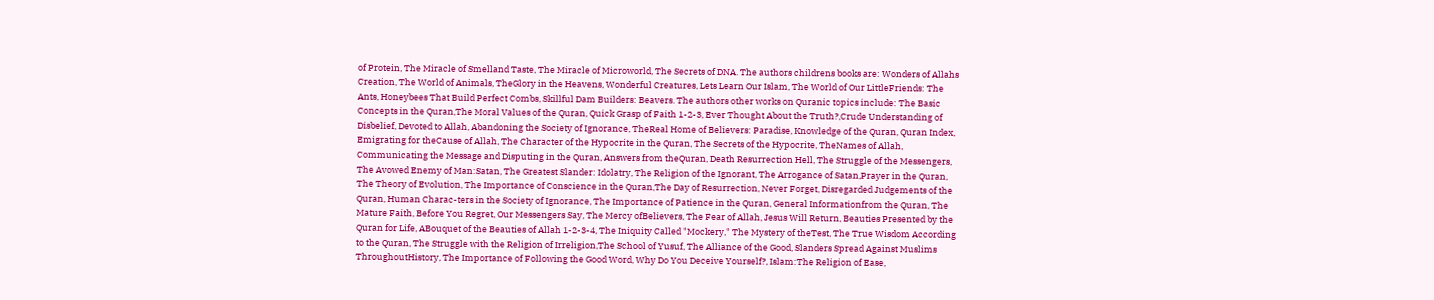of Protein, The Miracle of Smelland Taste, The Miracle of Microworld, The Secrets of DNA. The authors childrens books are: Wonders of Allahs Creation, The World of Animals, TheGlory in the Heavens, Wonderful Creatures, Lets Learn Our Islam, The World of Our LittleFriends: The Ants, Honeybees That Build Perfect Combs, Skillful Dam Builders: Beavers. The authors other works on Quranic topics include: The Basic Concepts in the Quran,The Moral Values of the Quran, Quick Grasp of Faith 1-2-3, Ever Thought About the Truth?,Crude Understanding of Disbelief, Devoted to Allah, Abandoning the Society of Ignorance, TheReal Home of Believers: Paradise, Knowledge of the Quran, Quran Index, Emigrating for theCause of Allah, The Character of the Hypocrite in the Quran, The Secrets of the Hypocrite, TheNames of Allah, Communicating the Message and Disputing in the Quran, Answers from theQuran, Death Resurrection Hell, The Struggle of the Messengers, The Avowed Enemy of Man:Satan, The Greatest Slander: Idolatry, The Religion of the Ignorant, The Arrogance of Satan,Prayer in the Quran, The Theory of Evolution, The Importance of Conscience in the Quran,The Day of Resurrection, Never Forget, Disregarded Judgements of the Quran, Human Charac-ters in the Society of Ignorance, The Importance of Patience in the Quran, General Informationfrom the Quran, The Mature Faith, Before You Regret, Our Messengers Say, The Mercy ofBelievers, The Fear of Allah, Jesus Will Return, Beauties Presented by the Quran for Life, ABouquet of the Beauties of Allah 1-2-3-4, The Iniquity Called "Mockery," The Mystery of theTest, The True Wisdom According to the Quran, The Struggle with the Religion of Irreligion,The School of Yusuf, The Alliance of the Good, Slanders Spread Against Muslims ThroughoutHistory, The Importance of Following the Good Word, Why Do You Deceive Yourself?, Islam:The Religion of Ease,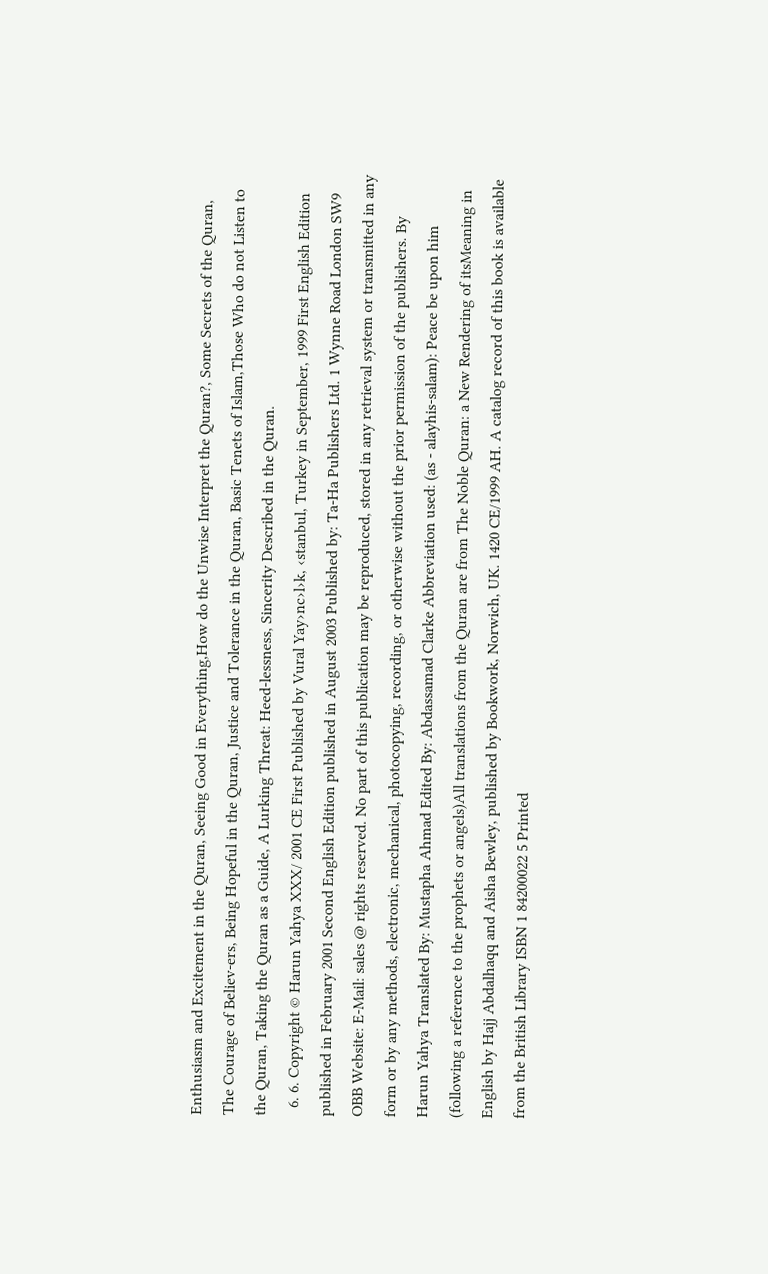Enthusiasm and Excitement in the Quran, Seeing Good in Everything,How do the Unwise Interpret the Quran?, Some Secrets of the Quran, The Courage of Believ-ers, Being Hopeful in the Quran, Justice and Tolerance in the Quran, Basic Tenets of Islam,Those Who do not Listen to the Quran, Taking the Quran as a Guide, A Lurking Threat: Heed-lessness, Sincerity Described in the Quran.
  6. 6. Copyright © Harun Yahya XXX/ 2001 CE First Published by Vural Yay›nc›l›k, ‹stanbul, Turkey in September, 1999 First English Edition published in February 2001 Second English Edition published in August 2003 Published by: Ta-Ha Publishers Ltd. 1 Wynne Road London SW9 OBB Website: E-Mail: sales @ rights reserved. No part of this publication may be reproduced, stored in any retrieval system or transmitted in any form or by any methods, electronic, mechanical, photocopying, recording, or otherwise without the prior permission of the publishers. By Harun Yahya Translated By: Mustapha Ahmad Edited By: Abdassamad Clarke Abbreviation used: (as - alayhis-salam): Peace be upon him (following a reference to the prophets or angels)All translations from the Quran are from The Noble Quran: a New Rendering of itsMeaning in English by Hajj Abdalhaqq and Aisha Bewley, published by Bookwork, Norwich, UK. 1420 CE/1999 AH. A catalog record of this book is available from the British Library ISBN 1 84200022 5 Printed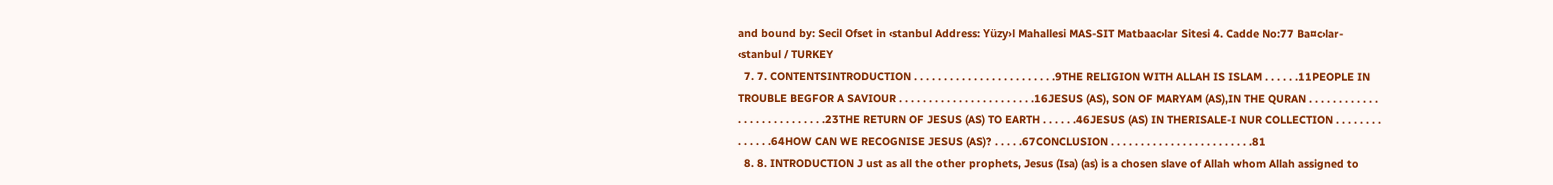and bound by: Secil Ofset in ‹stanbul Address: Yüzy›l Mahallesi MAS-SIT Matbaac›lar Sitesi 4. Cadde No:77 Ba¤c›lar- ‹stanbul / TURKEY
  7. 7. CONTENTSINTRODUCTION . . . . . . . . . . . . . . . . . . . . . . . .9THE RELIGION WITH ALLAH IS ISLAM . . . . . .11PEOPLE IN TROUBLE BEGFOR A SAVIOUR . . . . . . . . . . . . . . . . . . . . . . .16JESUS (AS), SON OF MARYAM (AS),IN THE QURAN . . . . . . . . . . . . . . . . . . . . . . . . . . .23THE RETURN OF JESUS (AS) TO EARTH . . . . . .46JESUS (AS) IN THERISALE-I NUR COLLECTION . . . . . . . . . . . . . .64HOW CAN WE RECOGNISE JESUS (AS)? . . . . .67CONCLUSION . . . . . . . . . . . . . . . . . . . . . . . .81
  8. 8. INTRODUCTION J ust as all the other prophets, Jesus (Isa) (as) is a chosen slave of Allah whom Allah assigned to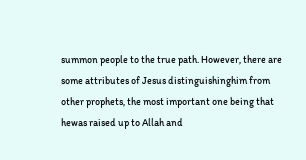summon people to the true path. However, there are some attributes of Jesus distinguishinghim from other prophets, the most important one being that hewas raised up to Allah and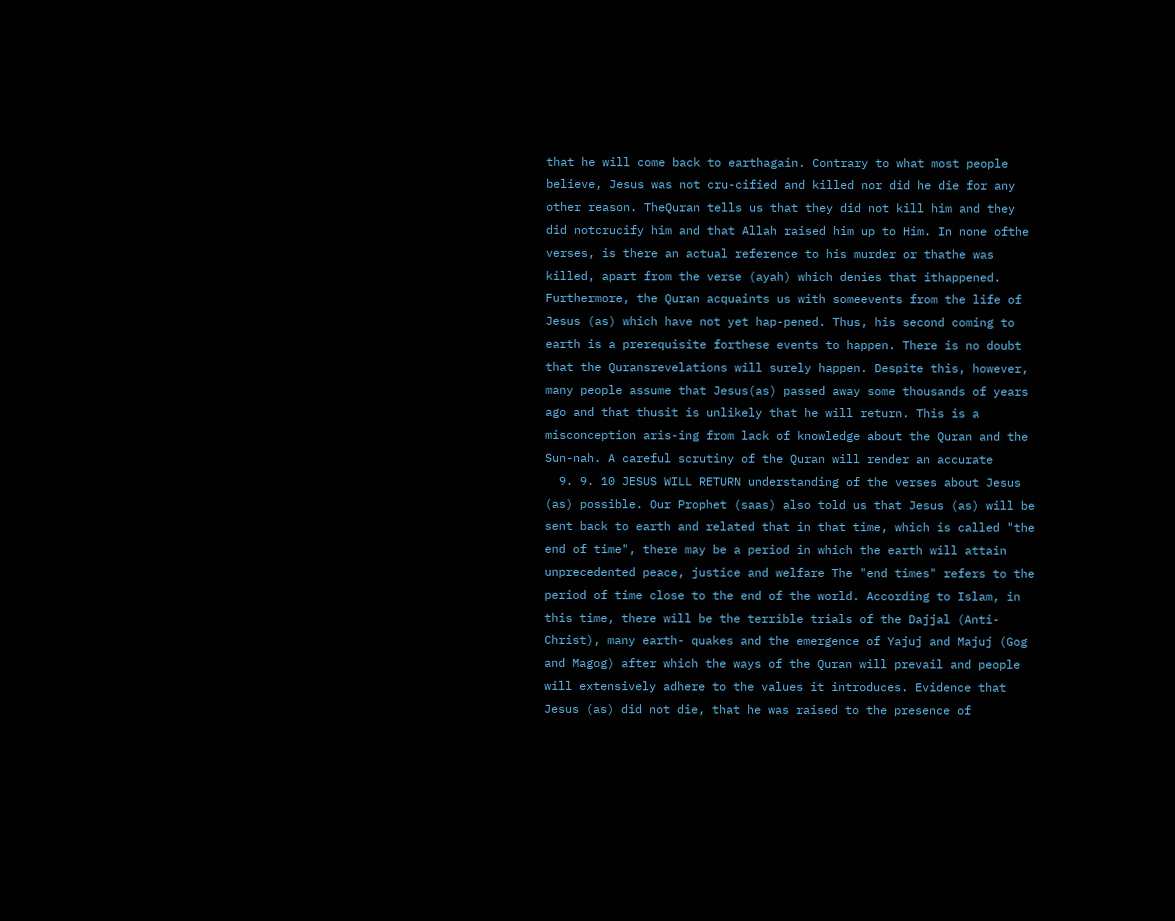that he will come back to earthagain. Contrary to what most people believe, Jesus was not cru-cified and killed nor did he die for any other reason. TheQuran tells us that they did not kill him and they did notcrucify him and that Allah raised him up to Him. In none ofthe verses, is there an actual reference to his murder or thathe was killed, apart from the verse (ayah) which denies that ithappened. Furthermore, the Quran acquaints us with someevents from the life of Jesus (as) which have not yet hap-pened. Thus, his second coming to earth is a prerequisite forthese events to happen. There is no doubt that the Quransrevelations will surely happen. Despite this, however, many people assume that Jesus(as) passed away some thousands of years ago and that thusit is unlikely that he will return. This is a misconception aris-ing from lack of knowledge about the Quran and the Sun-nah. A careful scrutiny of the Quran will render an accurate
  9. 9. 10 JESUS WILL RETURN understanding of the verses about Jesus (as) possible. Our Prophet (saas) also told us that Jesus (as) will be sent back to earth and related that in that time, which is called "the end of time", there may be a period in which the earth will attain unprecedented peace, justice and welfare The "end times" refers to the period of time close to the end of the world. According to Islam, in this time, there will be the terrible trials of the Dajjal (Anti-Christ), many earth- quakes and the emergence of Yajuj and Majuj (Gog and Magog) after which the ways of the Quran will prevail and people will extensively adhere to the values it introduces. Evidence that Jesus (as) did not die, that he was raised to the presence of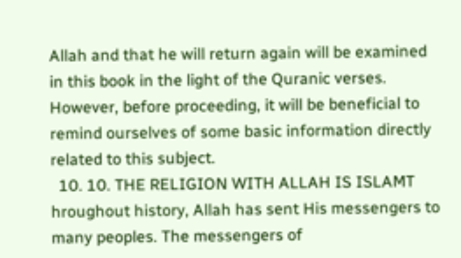Allah and that he will return again will be examined in this book in the light of the Quranic verses. However, before proceeding, it will be beneficial to remind ourselves of some basic information directly related to this subject.
  10. 10. THE RELIGION WITH ALLAH IS ISLAMT hroughout history, Allah has sent His messengers to many peoples. The messengers of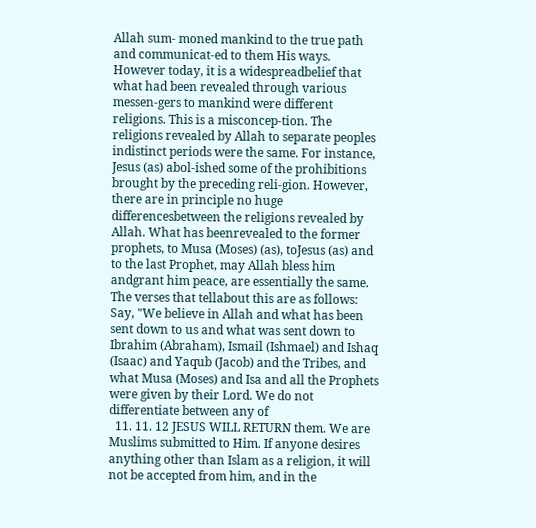Allah sum- moned mankind to the true path and communicat-ed to them His ways. However today, it is a widespreadbelief that what had been revealed through various messen-gers to mankind were different religions. This is a misconcep-tion. The religions revealed by Allah to separate peoples indistinct periods were the same. For instance, Jesus (as) abol-ished some of the prohibitions brought by the preceding reli-gion. However, there are in principle no huge differencesbetween the religions revealed by Allah. What has beenrevealed to the former prophets, to Musa (Moses) (as), toJesus (as) and to the last Prophet, may Allah bless him andgrant him peace, are essentially the same. The verses that tellabout this are as follows: Say, "We believe in Allah and what has been sent down to us and what was sent down to Ibrahim (Abraham), Ismail (Ishmael) and Ishaq (Isaac) and Yaqub (Jacob) and the Tribes, and what Musa (Moses) and Isa and all the Prophets were given by their Lord. We do not differentiate between any of
  11. 11. 12 JESUS WILL RETURN them. We are Muslims submitted to Him. If anyone desires anything other than Islam as a religion, it will not be accepted from him, and in the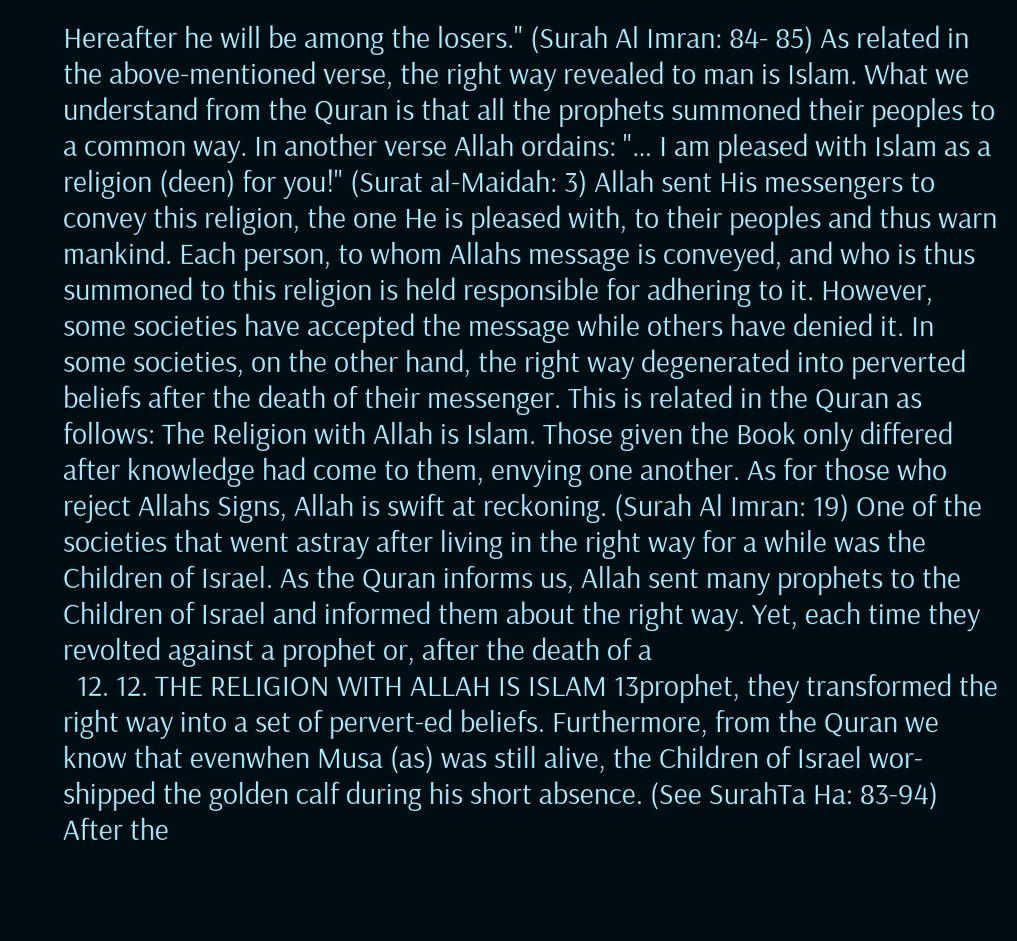Hereafter he will be among the losers." (Surah Al Imran: 84- 85) As related in the above-mentioned verse, the right way revealed to man is Islam. What we understand from the Quran is that all the prophets summoned their peoples to a common way. In another verse Allah ordains: "… I am pleased with Islam as a religion (deen) for you!" (Surat al-Maidah: 3) Allah sent His messengers to convey this religion, the one He is pleased with, to their peoples and thus warn mankind. Each person, to whom Allahs message is conveyed, and who is thus summoned to this religion is held responsible for adhering to it. However, some societies have accepted the message while others have denied it. In some societies, on the other hand, the right way degenerated into perverted beliefs after the death of their messenger. This is related in the Quran as follows: The Religion with Allah is Islam. Those given the Book only differed after knowledge had come to them, envying one another. As for those who reject Allahs Signs, Allah is swift at reckoning. (Surah Al Imran: 19) One of the societies that went astray after living in the right way for a while was the Children of Israel. As the Quran informs us, Allah sent many prophets to the Children of Israel and informed them about the right way. Yet, each time they revolted against a prophet or, after the death of a
  12. 12. THE RELIGION WITH ALLAH IS ISLAM 13prophet, they transformed the right way into a set of pervert-ed beliefs. Furthermore, from the Quran we know that evenwhen Musa (as) was still alive, the Children of Israel wor-shipped the golden calf during his short absence. (See SurahTa Ha: 83-94) After the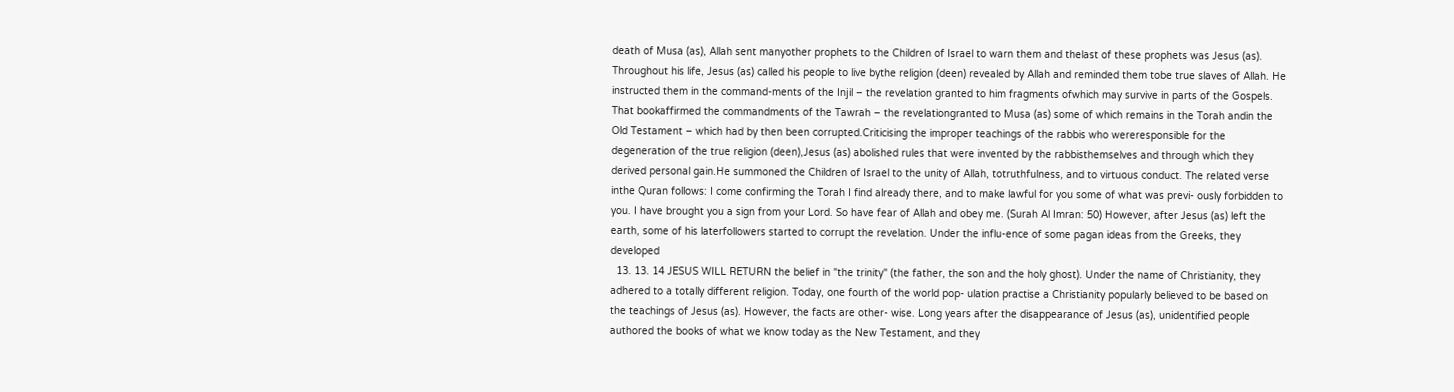death of Musa (as), Allah sent manyother prophets to the Children of Israel to warn them and thelast of these prophets was Jesus (as). Throughout his life, Jesus (as) called his people to live bythe religion (deen) revealed by Allah and reminded them tobe true slaves of Allah. He instructed them in the command-ments of the Injil – the revelation granted to him fragments ofwhich may survive in parts of the Gospels. That bookaffirmed the commandments of the Tawrah – the revelationgranted to Musa (as) some of which remains in the Torah andin the Old Testament – which had by then been corrupted.Criticising the improper teachings of the rabbis who wereresponsible for the degeneration of the true religion (deen),Jesus (as) abolished rules that were invented by the rabbisthemselves and through which they derived personal gain.He summoned the Children of Israel to the unity of Allah, totruthfulness, and to virtuous conduct. The related verse inthe Quran follows: I come confirming the Torah I find already there, and to make lawful for you some of what was previ- ously forbidden to you. I have brought you a sign from your Lord. So have fear of Allah and obey me. (Surah Al Imran: 50) However, after Jesus (as) left the earth, some of his laterfollowers started to corrupt the revelation. Under the influ-ence of some pagan ideas from the Greeks, they developed
  13. 13. 14 JESUS WILL RETURN the belief in "the trinity" (the father, the son and the holy ghost). Under the name of Christianity, they adhered to a totally different religion. Today, one fourth of the world pop- ulation practise a Christianity popularly believed to be based on the teachings of Jesus (as). However, the facts are other- wise. Long years after the disappearance of Jesus (as), unidentified people authored the books of what we know today as the New Testament, and they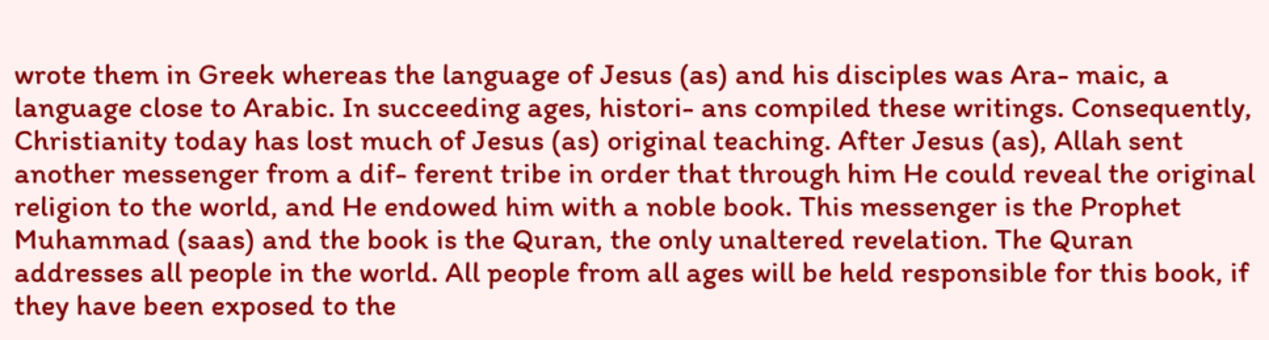wrote them in Greek whereas the language of Jesus (as) and his disciples was Ara- maic, a language close to Arabic. In succeeding ages, histori- ans compiled these writings. Consequently, Christianity today has lost much of Jesus (as) original teaching. After Jesus (as), Allah sent another messenger from a dif- ferent tribe in order that through him He could reveal the original religion to the world, and He endowed him with a noble book. This messenger is the Prophet Muhammad (saas) and the book is the Quran, the only unaltered revelation. The Quran addresses all people in the world. All people from all ages will be held responsible for this book, if they have been exposed to the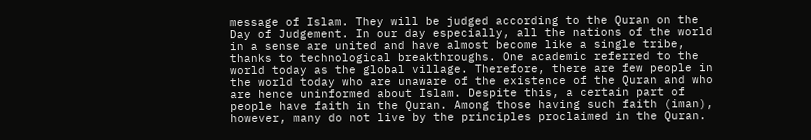message of Islam. They will be judged according to the Quran on the Day of Judgement. In our day especially, all the nations of the world in a sense are united and have almost become like a single tribe, thanks to technological breakthroughs. One academic referred to the world today as the global village. Therefore, there are few people in the world today who are unaware of the existence of the Quran and who are hence uninformed about Islam. Despite this, a certain part of people have faith in the Quran. Among those having such faith (iman), however, many do not live by the principles proclaimed in the Quran.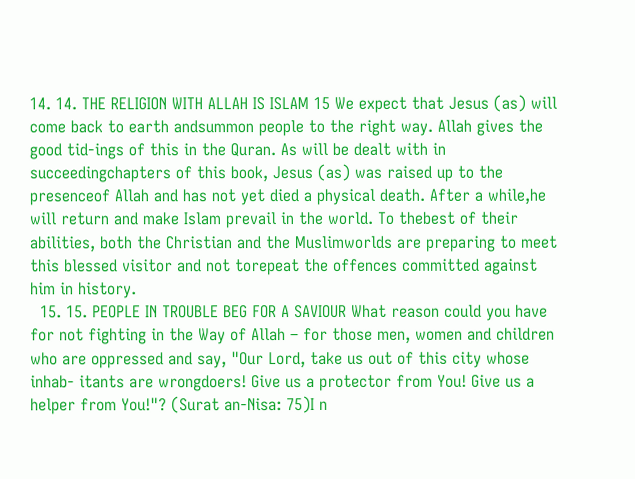14. 14. THE RELIGION WITH ALLAH IS ISLAM 15 We expect that Jesus (as) will come back to earth andsummon people to the right way. Allah gives the good tid-ings of this in the Quran. As will be dealt with in succeedingchapters of this book, Jesus (as) was raised up to the presenceof Allah and has not yet died a physical death. After a while,he will return and make Islam prevail in the world. To thebest of their abilities, both the Christian and the Muslimworlds are preparing to meet this blessed visitor and not torepeat the offences committed against him in history.
  15. 15. PEOPLE IN TROUBLE BEG FOR A SAVIOUR What reason could you have for not fighting in the Way of Allah – for those men, women and children who are oppressed and say, "Our Lord, take us out of this city whose inhab- itants are wrongdoers! Give us a protector from You! Give us a helper from You!"? (Surat an-Nisa: 75)I n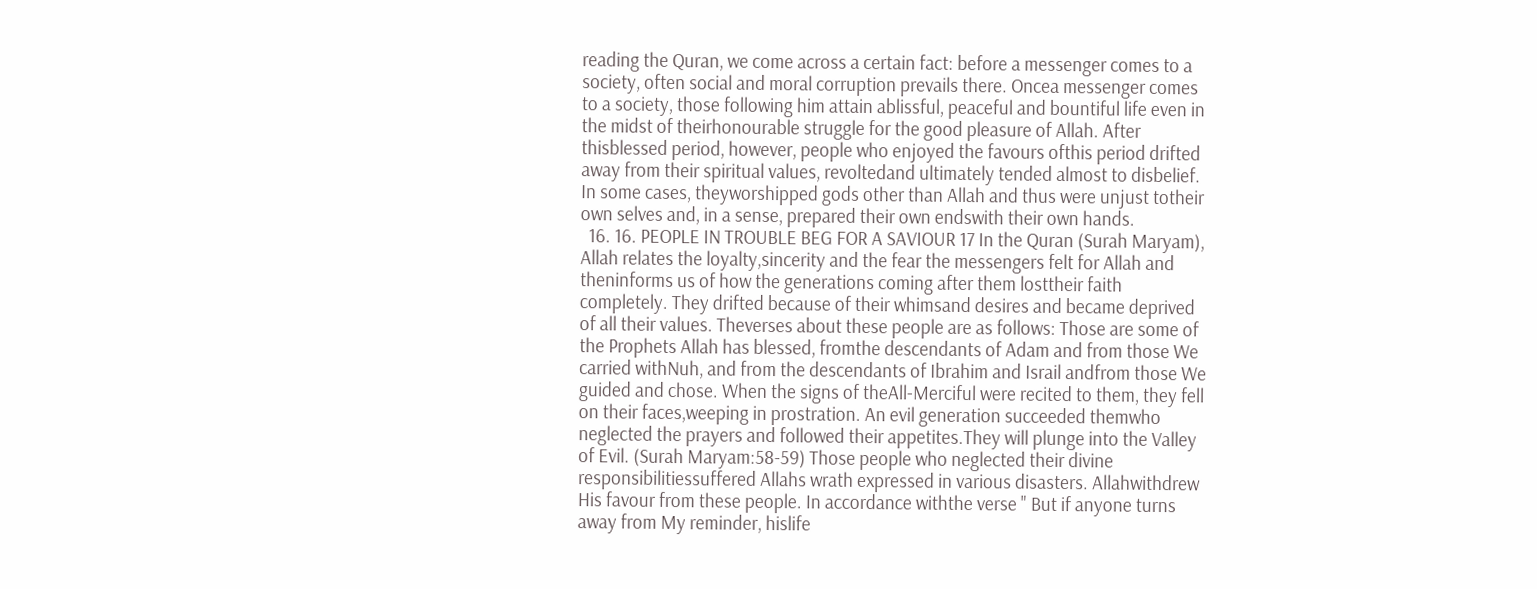reading the Quran, we come across a certain fact: before a messenger comes to a society, often social and moral corruption prevails there. Oncea messenger comes to a society, those following him attain ablissful, peaceful and bountiful life even in the midst of theirhonourable struggle for the good pleasure of Allah. After thisblessed period, however, people who enjoyed the favours ofthis period drifted away from their spiritual values, revoltedand ultimately tended almost to disbelief. In some cases, theyworshipped gods other than Allah and thus were unjust totheir own selves and, in a sense, prepared their own endswith their own hands.
  16. 16. PEOPLE IN TROUBLE BEG FOR A SAVIOUR 17 In the Quran (Surah Maryam), Allah relates the loyalty,sincerity and the fear the messengers felt for Allah and theninforms us of how the generations coming after them losttheir faith completely. They drifted because of their whimsand desires and became deprived of all their values. Theverses about these people are as follows: Those are some of the Prophets Allah has blessed, fromthe descendants of Adam and from those We carried withNuh, and from the descendants of Ibrahim and Israil andfrom those We guided and chose. When the signs of theAll-Merciful were recited to them, they fell on their faces,weeping in prostration. An evil generation succeeded themwho neglected the prayers and followed their appetites.They will plunge into the Valley of Evil. (Surah Maryam:58-59) Those people who neglected their divine responsibilitiessuffered Allahs wrath expressed in various disasters. Allahwithdrew His favour from these people. In accordance withthe verse " But if anyone turns away from My reminder, hislife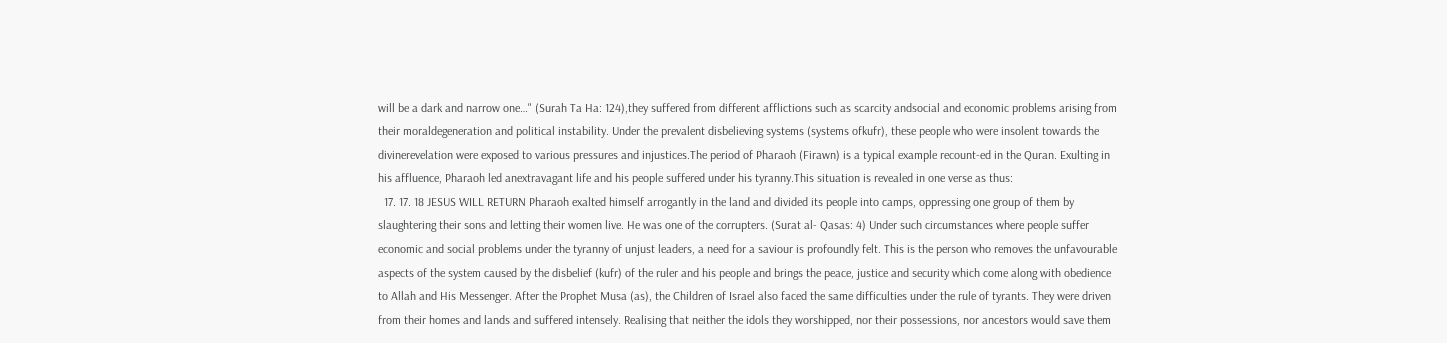will be a dark and narrow one…" (Surah Ta Ha: 124),they suffered from different afflictions such as scarcity andsocial and economic problems arising from their moraldegeneration and political instability. Under the prevalent disbelieving systems (systems ofkufr), these people who were insolent towards the divinerevelation were exposed to various pressures and injustices.The period of Pharaoh (Firawn) is a typical example recount-ed in the Quran. Exulting in his affluence, Pharaoh led anextravagant life and his people suffered under his tyranny.This situation is revealed in one verse as thus:
  17. 17. 18 JESUS WILL RETURN Pharaoh exalted himself arrogantly in the land and divided its people into camps, oppressing one group of them by slaughtering their sons and letting their women live. He was one of the corrupters. (Surat al- Qasas: 4) Under such circumstances where people suffer economic and social problems under the tyranny of unjust leaders, a need for a saviour is profoundly felt. This is the person who removes the unfavourable aspects of the system caused by the disbelief (kufr) of the ruler and his people and brings the peace, justice and security which come along with obedience to Allah and His Messenger. After the Prophet Musa (as), the Children of Israel also faced the same difficulties under the rule of tyrants. They were driven from their homes and lands and suffered intensely. Realising that neither the idols they worshipped, nor their possessions, nor ancestors would save them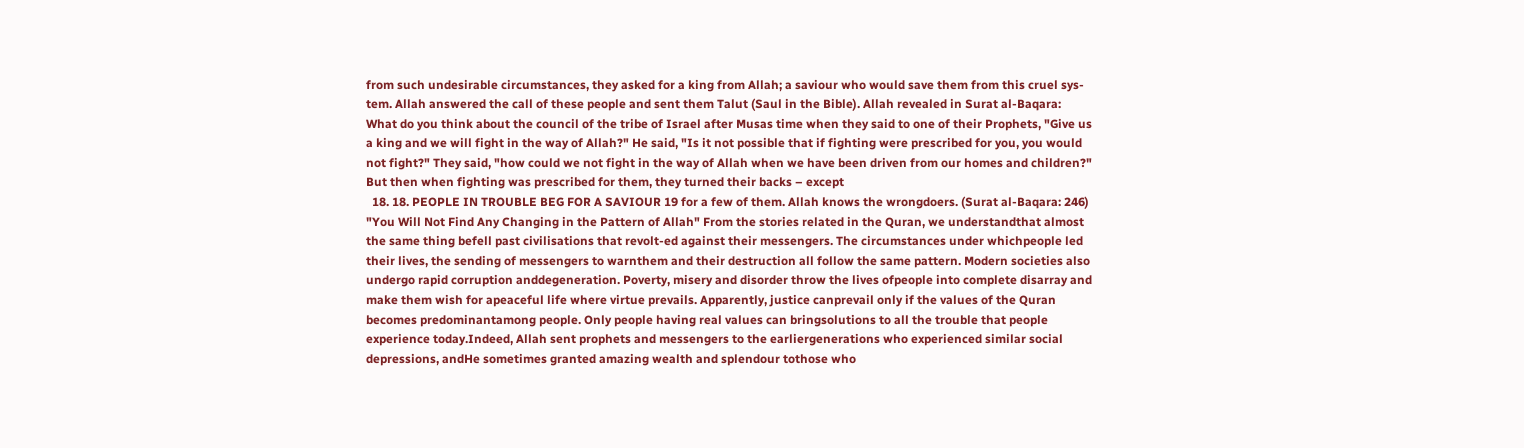from such undesirable circumstances, they asked for a king from Allah; a saviour who would save them from this cruel sys- tem. Allah answered the call of these people and sent them Talut (Saul in the Bible). Allah revealed in Surat al-Baqara: What do you think about the council of the tribe of Israel after Musas time when they said to one of their Prophets, "Give us a king and we will fight in the way of Allah?" He said, "Is it not possible that if fighting were prescribed for you, you would not fight?" They said, "how could we not fight in the way of Allah when we have been driven from our homes and children?" But then when fighting was prescribed for them, they turned their backs – except
  18. 18. PEOPLE IN TROUBLE BEG FOR A SAVIOUR 19 for a few of them. Allah knows the wrongdoers. (Surat al-Baqara: 246) "You Will Not Find Any Changing in the Pattern of Allah" From the stories related in the Quran, we understandthat almost the same thing befell past civilisations that revolt-ed against their messengers. The circumstances under whichpeople led their lives, the sending of messengers to warnthem and their destruction all follow the same pattern. Modern societies also undergo rapid corruption anddegeneration. Poverty, misery and disorder throw the lives ofpeople into complete disarray and make them wish for apeaceful life where virtue prevails. Apparently, justice canprevail only if the values of the Quran becomes predominantamong people. Only people having real values can bringsolutions to all the trouble that people experience today.Indeed, Allah sent prophets and messengers to the earliergenerations who experienced similar social depressions, andHe sometimes granted amazing wealth and splendour tothose who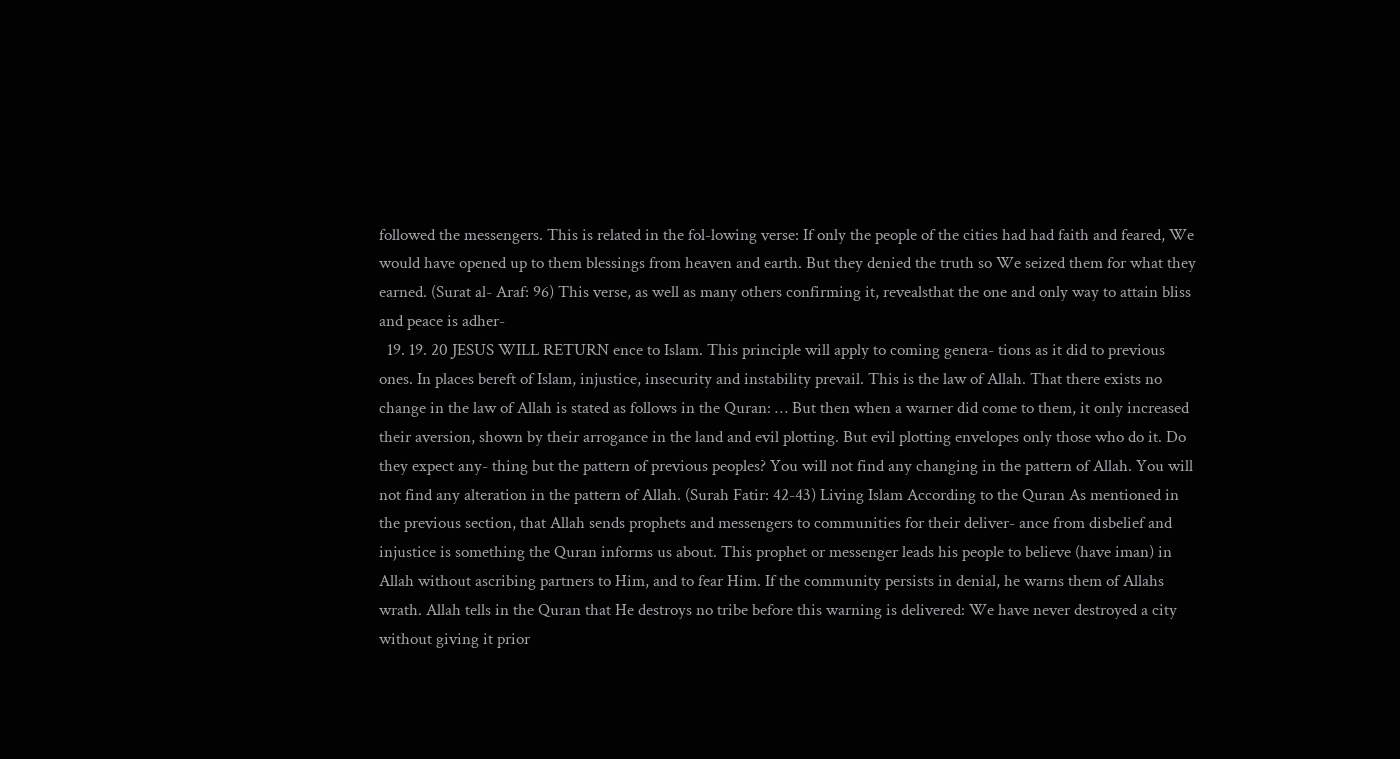followed the messengers. This is related in the fol-lowing verse: If only the people of the cities had had faith and feared, We would have opened up to them blessings from heaven and earth. But they denied the truth so We seized them for what they earned. (Surat al- Araf: 96) This verse, as well as many others confirming it, revealsthat the one and only way to attain bliss and peace is adher-
  19. 19. 20 JESUS WILL RETURN ence to Islam. This principle will apply to coming genera- tions as it did to previous ones. In places bereft of Islam, injustice, insecurity and instability prevail. This is the law of Allah. That there exists no change in the law of Allah is stated as follows in the Quran: … But then when a warner did come to them, it only increased their aversion, shown by their arrogance in the land and evil plotting. But evil plotting envelopes only those who do it. Do they expect any- thing but the pattern of previous peoples? You will not find any changing in the pattern of Allah. You will not find any alteration in the pattern of Allah. (Surah Fatir: 42-43) Living Islam According to the Quran As mentioned in the previous section, that Allah sends prophets and messengers to communities for their deliver- ance from disbelief and injustice is something the Quran informs us about. This prophet or messenger leads his people to believe (have iman) in Allah without ascribing partners to Him, and to fear Him. If the community persists in denial, he warns them of Allahs wrath. Allah tells in the Quran that He destroys no tribe before this warning is delivered: We have never destroyed a city without giving it prior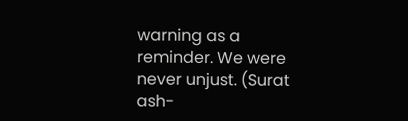warning as a reminder. We were never unjust. (Surat ash-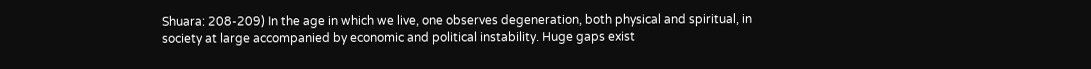Shuara: 208-209) In the age in which we live, one observes degeneration, both physical and spiritual, in society at large accompanied by economic and political instability. Huge gaps exist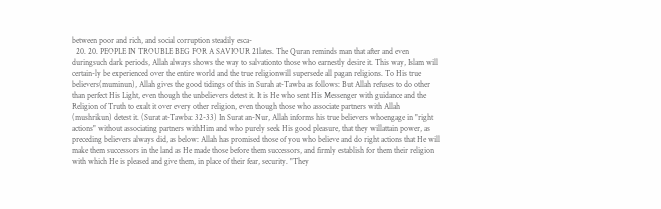between poor and rich, and social corruption steadily esca-
  20. 20. PEOPLE IN TROUBLE BEG FOR A SAVIOUR 21lates. The Quran reminds man that after and even duringsuch dark periods, Allah always shows the way to salvationto those who earnestly desire it. This way, Islam will certain-ly be experienced over the entire world and the true religionwill supersede all pagan religions. To His true believers(muminun), Allah gives the good tidings of this in Surah at-Tawba as follows: But Allah refuses to do other than perfect His Light, even though the unbelievers detest it. It is He who sent His Messenger with guidance and the Religion of Truth to exalt it over every other religion, even though those who associate partners with Allah (mushrikun) detest it. (Surat at-Tawba: 32-33) In Surat an-Nur, Allah informs his true believers whoengage in "right actions" without associating partners withHim and who purely seek His good pleasure, that they willattain power, as preceding believers always did, as below: Allah has promised those of you who believe and do right actions that He will make them successors in the land as He made those before them successors, and firmly establish for them their religion with which He is pleased and give them, in place of their fear, security. "They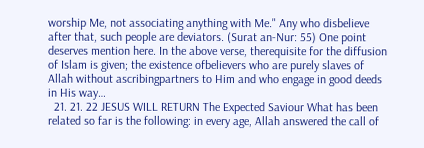worship Me, not associating anything with Me." Any who disbelieve after that, such people are deviators. (Surat an-Nur: 55) One point deserves mention here. In the above verse, therequisite for the diffusion of Islam is given; the existence ofbelievers who are purely slaves of Allah without ascribingpartners to Him and who engage in good deeds in His way…
  21. 21. 22 JESUS WILL RETURN The Expected Saviour What has been related so far is the following: in every age, Allah answered the call of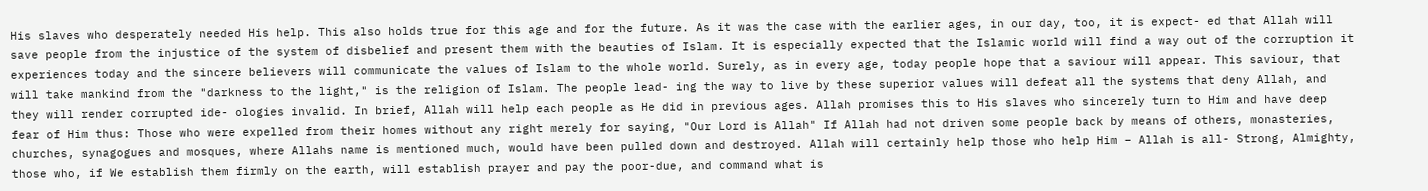His slaves who desperately needed His help. This also holds true for this age and for the future. As it was the case with the earlier ages, in our day, too, it is expect- ed that Allah will save people from the injustice of the system of disbelief and present them with the beauties of Islam. It is especially expected that the Islamic world will find a way out of the corruption it experiences today and the sincere believers will communicate the values of Islam to the whole world. Surely, as in every age, today people hope that a saviour will appear. This saviour, that will take mankind from the "darkness to the light," is the religion of Islam. The people lead- ing the way to live by these superior values will defeat all the systems that deny Allah, and they will render corrupted ide- ologies invalid. In brief, Allah will help each people as He did in previous ages. Allah promises this to His slaves who sincerely turn to Him and have deep fear of Him thus: Those who were expelled from their homes without any right merely for saying, "Our Lord is Allah" If Allah had not driven some people back by means of others, monasteries, churches, synagogues and mosques, where Allahs name is mentioned much, would have been pulled down and destroyed. Allah will certainly help those who help Him – Allah is all- Strong, Almighty, those who, if We establish them firmly on the earth, will establish prayer and pay the poor-due, and command what is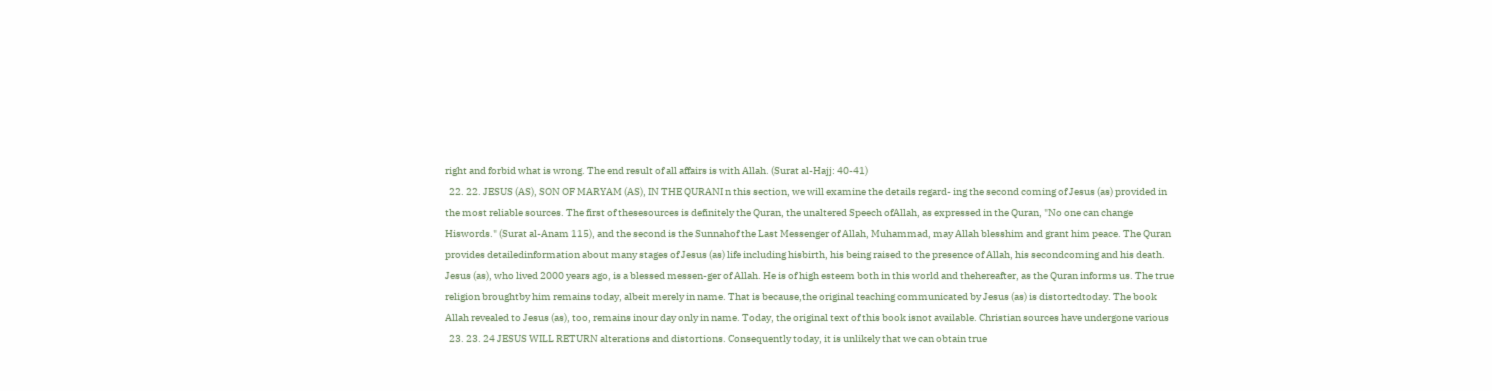right and forbid what is wrong. The end result of all affairs is with Allah. (Surat al-Hajj: 40-41)
  22. 22. JESUS (AS), SON OF MARYAM (AS), IN THE QURANI n this section, we will examine the details regard- ing the second coming of Jesus (as) provided in the most reliable sources. The first of thesesources is definitely the Quran, the unaltered Speech ofAllah, as expressed in the Quran, "No one can change Hiswords." (Surat al-Anam 115), and the second is the Sunnahof the Last Messenger of Allah, Muhammad, may Allah blesshim and grant him peace. The Quran provides detailedinformation about many stages of Jesus (as) life including hisbirth, his being raised to the presence of Allah, his secondcoming and his death. Jesus (as), who lived 2000 years ago, is a blessed messen-ger of Allah. He is of high esteem both in this world and thehereafter, as the Quran informs us. The true religion broughtby him remains today, albeit merely in name. That is because,the original teaching communicated by Jesus (as) is distortedtoday. The book Allah revealed to Jesus (as), too, remains inour day only in name. Today, the original text of this book isnot available. Christian sources have undergone various
  23. 23. 24 JESUS WILL RETURN alterations and distortions. Consequently today, it is unlikely that we can obtain true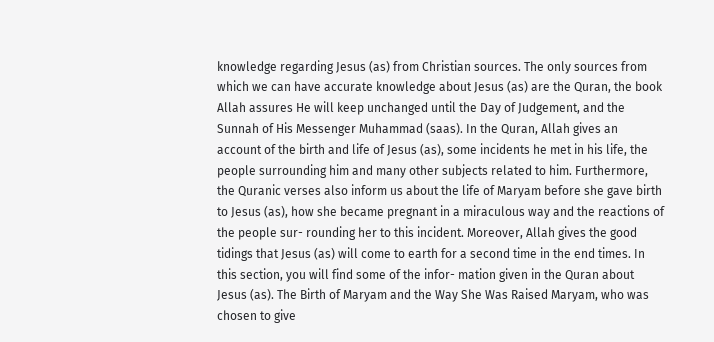knowledge regarding Jesus (as) from Christian sources. The only sources from which we can have accurate knowledge about Jesus (as) are the Quran, the book Allah assures He will keep unchanged until the Day of Judgement, and the Sunnah of His Messenger Muhammad (saas). In the Quran, Allah gives an account of the birth and life of Jesus (as), some incidents he met in his life, the people surrounding him and many other subjects related to him. Furthermore, the Quranic verses also inform us about the life of Maryam before she gave birth to Jesus (as), how she became pregnant in a miraculous way and the reactions of the people sur- rounding her to this incident. Moreover, Allah gives the good tidings that Jesus (as) will come to earth for a second time in the end times. In this section, you will find some of the infor- mation given in the Quran about Jesus (as). The Birth of Maryam and the Way She Was Raised Maryam, who was chosen to give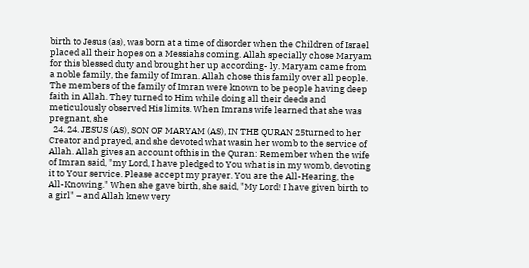birth to Jesus (as), was born at a time of disorder when the Children of Israel placed all their hopes on a Messiahs coming. Allah specially chose Maryam for this blessed duty and brought her up according- ly. Maryam came from a noble family, the family of Imran. Allah chose this family over all people. The members of the family of Imran were known to be people having deep faith in Allah. They turned to Him while doing all their deeds and meticulously observed His limits. When Imrans wife learned that she was pregnant, she
  24. 24. JESUS (AS), SON OF MARYAM (AS), IN THE QURAN 25turned to her Creator and prayed, and she devoted what wasin her womb to the service of Allah. Allah gives an account ofthis in the Quran: Remember when the wife of Imran said, "my Lord, I have pledged to You what is in my womb, devoting it to Your service. Please accept my prayer. You are the All-Hearing, the All-Knowing." When she gave birth, she said, "My Lord! I have given birth to a girl" – and Allah knew very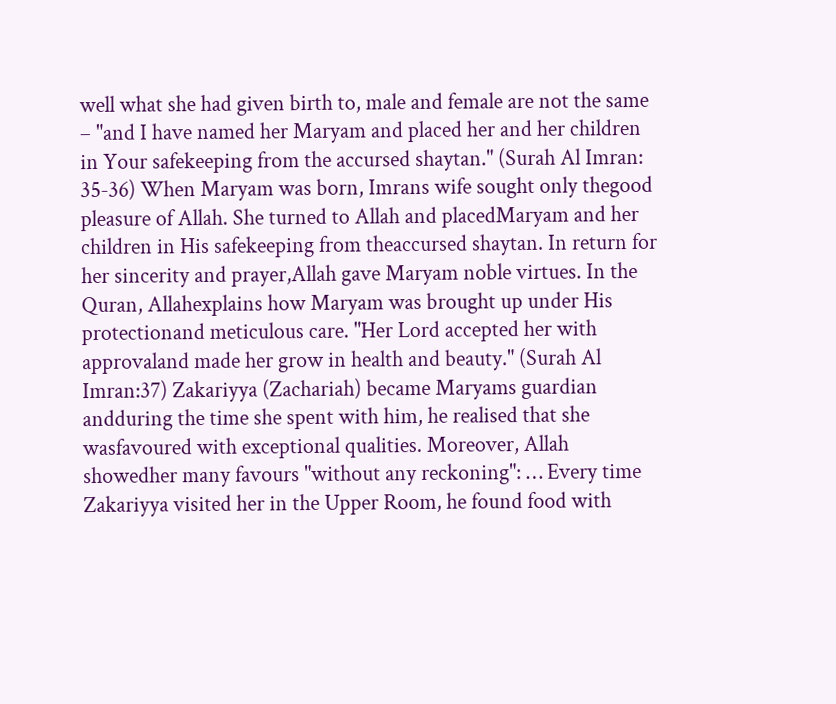well what she had given birth to, male and female are not the same – "and I have named her Maryam and placed her and her children in Your safekeeping from the accursed shaytan." (Surah Al Imran: 35-36) When Maryam was born, Imrans wife sought only thegood pleasure of Allah. She turned to Allah and placedMaryam and her children in His safekeeping from theaccursed shaytan. In return for her sincerity and prayer,Allah gave Maryam noble virtues. In the Quran, Allahexplains how Maryam was brought up under His protectionand meticulous care. "Her Lord accepted her with approvaland made her grow in health and beauty." (Surah Al Imran:37) Zakariyya (Zachariah) became Maryams guardian andduring the time she spent with him, he realised that she wasfavoured with exceptional qualities. Moreover, Allah showedher many favours "without any reckoning": … Every time Zakariyya visited her in the Upper Room, he found food with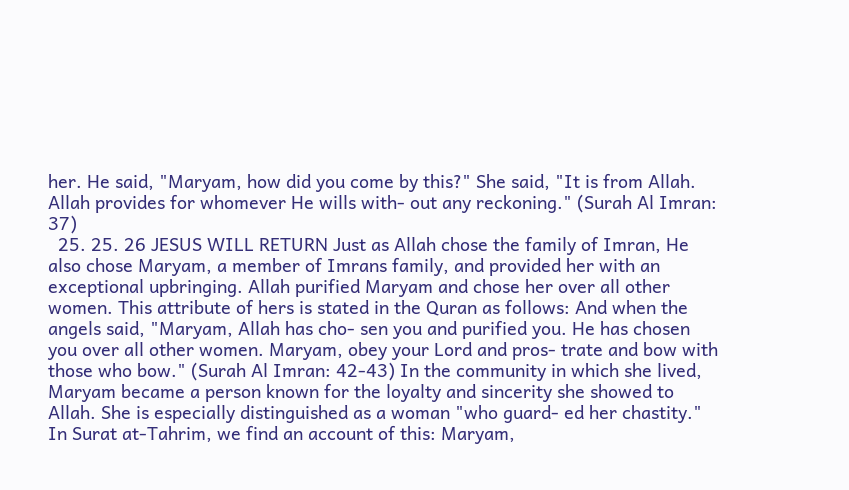her. He said, "Maryam, how did you come by this?" She said, "It is from Allah. Allah provides for whomever He wills with- out any reckoning." (Surah Al Imran: 37)
  25. 25. 26 JESUS WILL RETURN Just as Allah chose the family of Imran, He also chose Maryam, a member of Imrans family, and provided her with an exceptional upbringing. Allah purified Maryam and chose her over all other women. This attribute of hers is stated in the Quran as follows: And when the angels said, "Maryam, Allah has cho- sen you and purified you. He has chosen you over all other women. Maryam, obey your Lord and pros- trate and bow with those who bow." (Surah Al Imran: 42-43) In the community in which she lived, Maryam became a person known for the loyalty and sincerity she showed to Allah. She is especially distinguished as a woman "who guard- ed her chastity." In Surat at-Tahrim, we find an account of this: Maryam,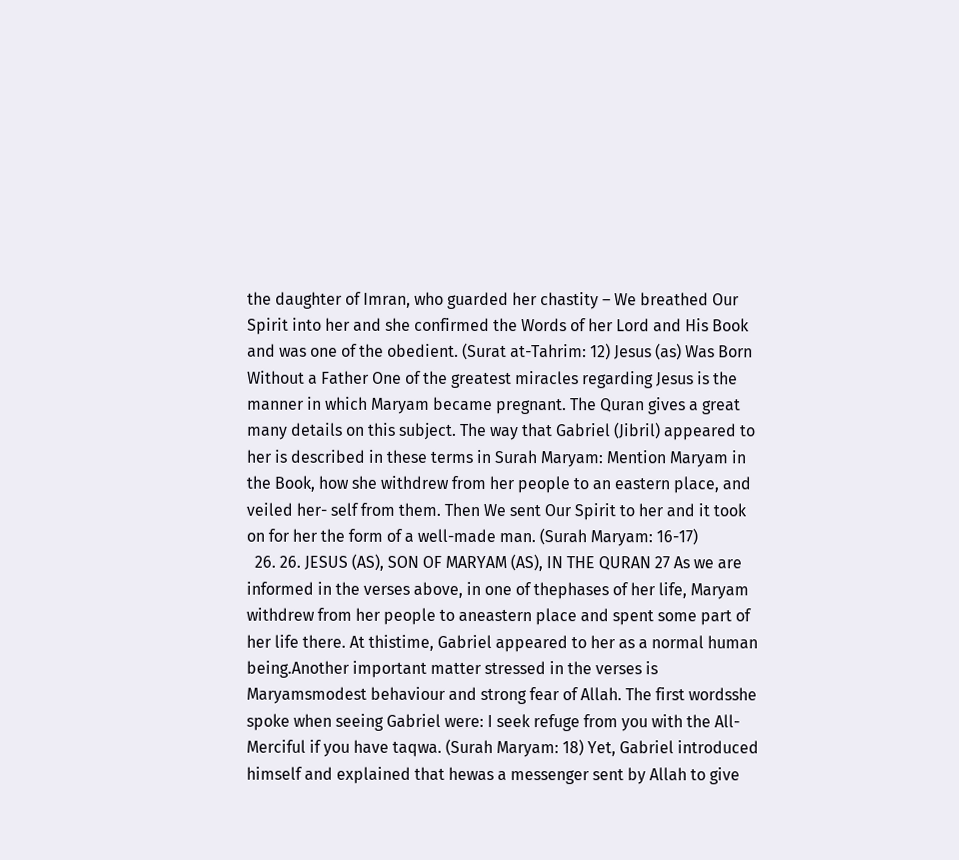the daughter of Imran, who guarded her chastity – We breathed Our Spirit into her and she confirmed the Words of her Lord and His Book and was one of the obedient. (Surat at-Tahrim: 12) Jesus (as) Was Born Without a Father One of the greatest miracles regarding Jesus is the manner in which Maryam became pregnant. The Quran gives a great many details on this subject. The way that Gabriel (Jibril) appeared to her is described in these terms in Surah Maryam: Mention Maryam in the Book, how she withdrew from her people to an eastern place, and veiled her- self from them. Then We sent Our Spirit to her and it took on for her the form of a well-made man. (Surah Maryam: 16-17)
  26. 26. JESUS (AS), SON OF MARYAM (AS), IN THE QURAN 27 As we are informed in the verses above, in one of thephases of her life, Maryam withdrew from her people to aneastern place and spent some part of her life there. At thistime, Gabriel appeared to her as a normal human being.Another important matter stressed in the verses is Maryamsmodest behaviour and strong fear of Allah. The first wordsshe spoke when seeing Gabriel were: I seek refuge from you with the All-Merciful if you have taqwa. (Surah Maryam: 18) Yet, Gabriel introduced himself and explained that hewas a messenger sent by Allah to give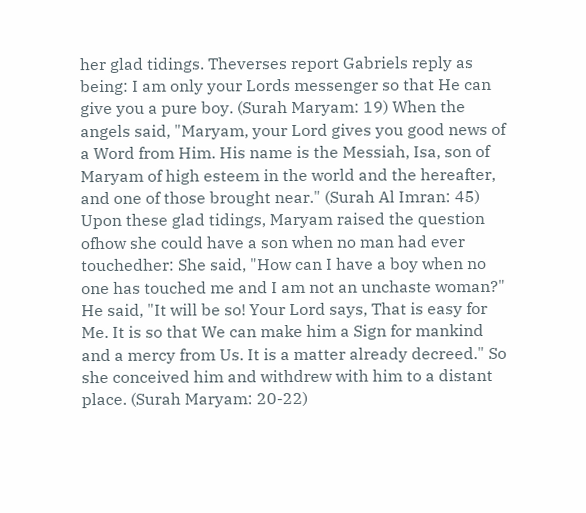her glad tidings. Theverses report Gabriels reply as being: I am only your Lords messenger so that He can give you a pure boy. (Surah Maryam: 19) When the angels said, "Maryam, your Lord gives you good news of a Word from Him. His name is the Messiah, Isa, son of Maryam of high esteem in the world and the hereafter, and one of those brought near." (Surah Al Imran: 45) Upon these glad tidings, Maryam raised the question ofhow she could have a son when no man had ever touchedher: She said, "How can I have a boy when no one has touched me and I am not an unchaste woman?" He said, "It will be so! Your Lord says, That is easy for Me. It is so that We can make him a Sign for mankind and a mercy from Us. It is a matter already decreed." So she conceived him and withdrew with him to a distant place. (Surah Maryam: 20-22)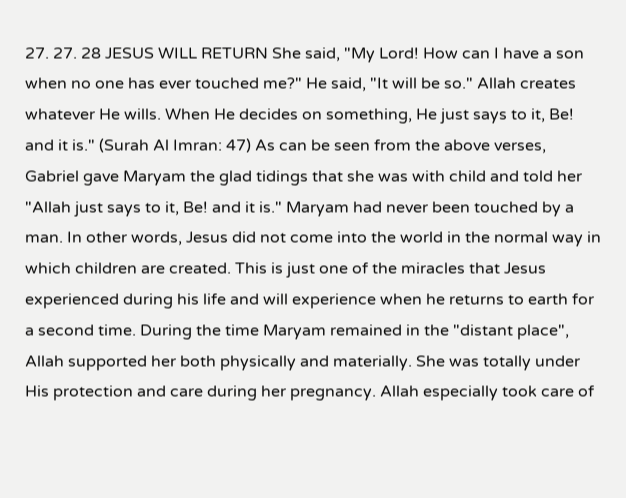27. 27. 28 JESUS WILL RETURN She said, "My Lord! How can I have a son when no one has ever touched me?" He said, "It will be so." Allah creates whatever He wills. When He decides on something, He just says to it, Be! and it is." (Surah Al Imran: 47) As can be seen from the above verses, Gabriel gave Maryam the glad tidings that she was with child and told her "Allah just says to it, Be! and it is." Maryam had never been touched by a man. In other words, Jesus did not come into the world in the normal way in which children are created. This is just one of the miracles that Jesus experienced during his life and will experience when he returns to earth for a second time. During the time Maryam remained in the "distant place", Allah supported her both physically and materially. She was totally under His protection and care during her pregnancy. Allah especially took care of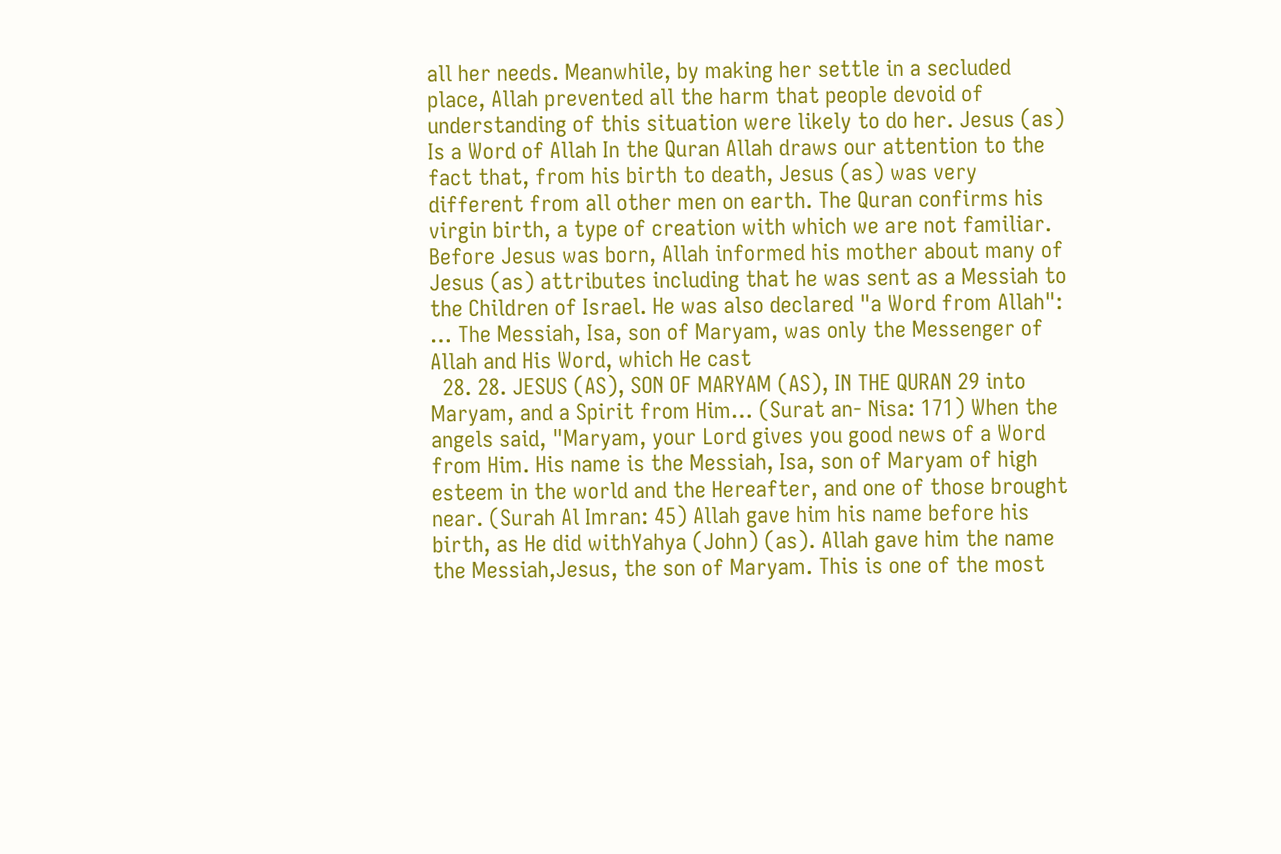all her needs. Meanwhile, by making her settle in a secluded place, Allah prevented all the harm that people devoid of understanding of this situation were likely to do her. Jesus (as) Is a Word of Allah In the Quran Allah draws our attention to the fact that, from his birth to death, Jesus (as) was very different from all other men on earth. The Quran confirms his virgin birth, a type of creation with which we are not familiar. Before Jesus was born, Allah informed his mother about many of Jesus (as) attributes including that he was sent as a Messiah to the Children of Israel. He was also declared "a Word from Allah": … The Messiah, Isa, son of Maryam, was only the Messenger of Allah and His Word, which He cast
  28. 28. JESUS (AS), SON OF MARYAM (AS), IN THE QURAN 29 into Maryam, and a Spirit from Him… (Surat an- Nisa: 171) When the angels said, "Maryam, your Lord gives you good news of a Word from Him. His name is the Messiah, Isa, son of Maryam of high esteem in the world and the Hereafter, and one of those brought near. (Surah Al Imran: 45) Allah gave him his name before his birth, as He did withYahya (John) (as). Allah gave him the name the Messiah,Jesus, the son of Maryam. This is one of the most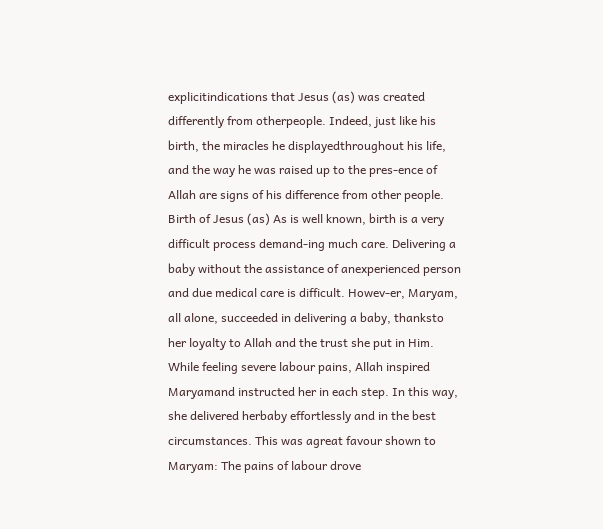explicitindications that Jesus (as) was created differently from otherpeople. Indeed, just like his birth, the miracles he displayedthroughout his life, and the way he was raised up to the pres-ence of Allah are signs of his difference from other people. Birth of Jesus (as) As is well known, birth is a very difficult process demand-ing much care. Delivering a baby without the assistance of anexperienced person and due medical care is difficult. Howev-er, Maryam, all alone, succeeded in delivering a baby, thanksto her loyalty to Allah and the trust she put in Him. While feeling severe labour pains, Allah inspired Maryamand instructed her in each step. In this way, she delivered herbaby effortlessly and in the best circumstances. This was agreat favour shown to Maryam: The pains of labour drove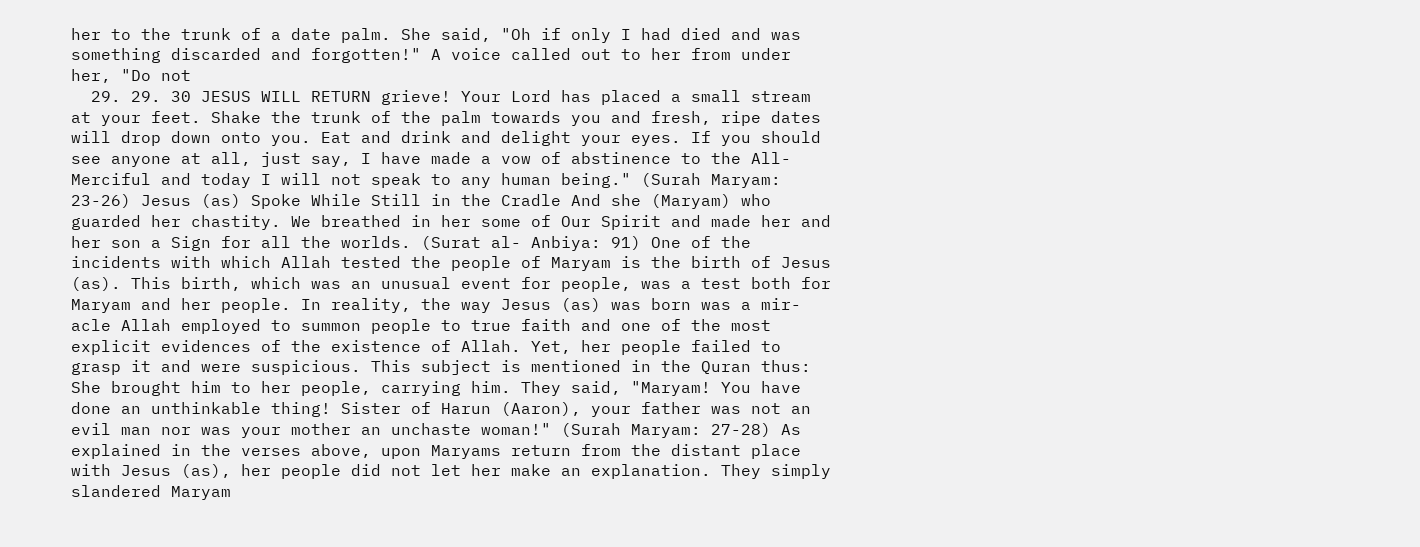her to the trunk of a date palm. She said, "Oh if only I had died and was something discarded and forgotten!" A voice called out to her from under her, "Do not
  29. 29. 30 JESUS WILL RETURN grieve! Your Lord has placed a small stream at your feet. Shake the trunk of the palm towards you and fresh, ripe dates will drop down onto you. Eat and drink and delight your eyes. If you should see anyone at all, just say, I have made a vow of abstinence to the All-Merciful and today I will not speak to any human being." (Surah Maryam: 23-26) Jesus (as) Spoke While Still in the Cradle And she (Maryam) who guarded her chastity. We breathed in her some of Our Spirit and made her and her son a Sign for all the worlds. (Surat al- Anbiya: 91) One of the incidents with which Allah tested the people of Maryam is the birth of Jesus (as). This birth, which was an unusual event for people, was a test both for Maryam and her people. In reality, the way Jesus (as) was born was a mir- acle Allah employed to summon people to true faith and one of the most explicit evidences of the existence of Allah. Yet, her people failed to grasp it and were suspicious. This subject is mentioned in the Quran thus: She brought him to her people, carrying him. They said, "Maryam! You have done an unthinkable thing! Sister of Harun (Aaron), your father was not an evil man nor was your mother an unchaste woman!" (Surah Maryam: 27-28) As explained in the verses above, upon Maryams return from the distant place with Jesus (as), her people did not let her make an explanation. They simply slandered Maryam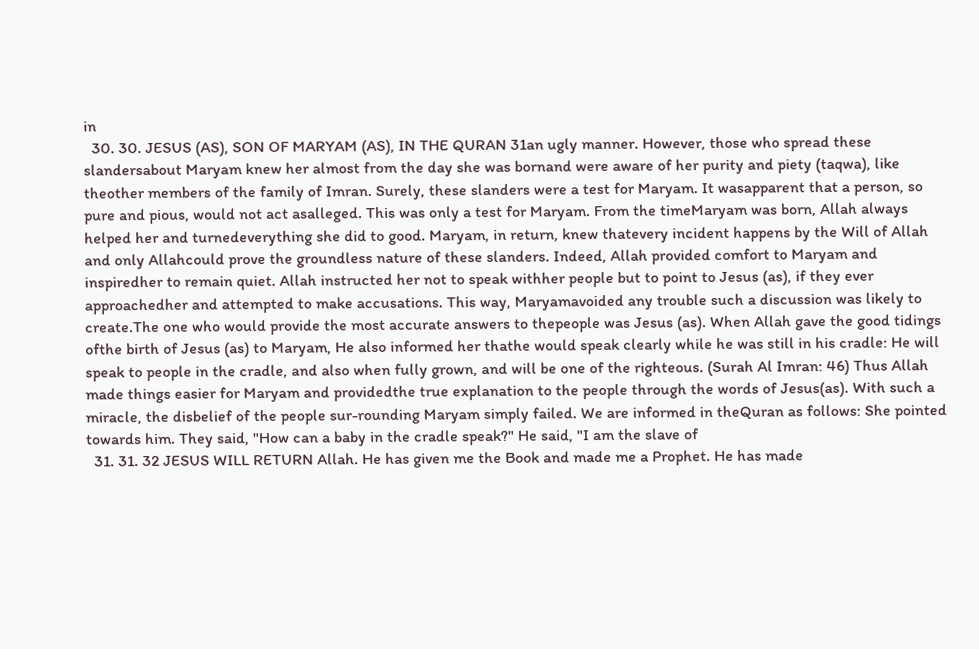in
  30. 30. JESUS (AS), SON OF MARYAM (AS), IN THE QURAN 31an ugly manner. However, those who spread these slandersabout Maryam knew her almost from the day she was bornand were aware of her purity and piety (taqwa), like theother members of the family of Imran. Surely, these slanders were a test for Maryam. It wasapparent that a person, so pure and pious, would not act asalleged. This was only a test for Maryam. From the timeMaryam was born, Allah always helped her and turnedeverything she did to good. Maryam, in return, knew thatevery incident happens by the Will of Allah and only Allahcould prove the groundless nature of these slanders. Indeed, Allah provided comfort to Maryam and inspiredher to remain quiet. Allah instructed her not to speak withher people but to point to Jesus (as), if they ever approachedher and attempted to make accusations. This way, Maryamavoided any trouble such a discussion was likely to create.The one who would provide the most accurate answers to thepeople was Jesus (as). When Allah gave the good tidings ofthe birth of Jesus (as) to Maryam, He also informed her thathe would speak clearly while he was still in his cradle: He will speak to people in the cradle, and also when fully grown, and will be one of the righteous. (Surah Al Imran: 46) Thus Allah made things easier for Maryam and providedthe true explanation to the people through the words of Jesus(as). With such a miracle, the disbelief of the people sur-rounding Maryam simply failed. We are informed in theQuran as follows: She pointed towards him. They said, "How can a baby in the cradle speak?" He said, "I am the slave of
  31. 31. 32 JESUS WILL RETURN Allah. He has given me the Book and made me a Prophet. He has made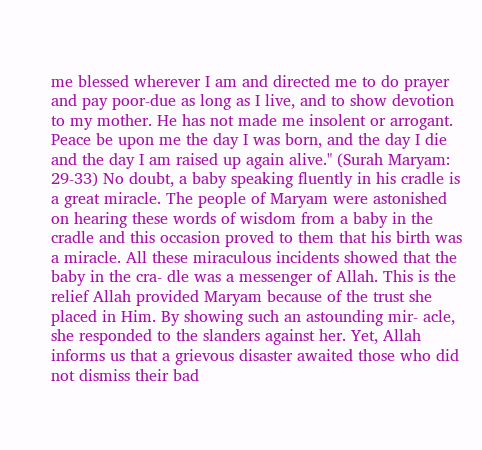me blessed wherever I am and directed me to do prayer and pay poor-due as long as I live, and to show devotion to my mother. He has not made me insolent or arrogant. Peace be upon me the day I was born, and the day I die and the day I am raised up again alive." (Surah Maryam: 29-33) No doubt, a baby speaking fluently in his cradle is a great miracle. The people of Maryam were astonished on hearing these words of wisdom from a baby in the cradle and this occasion proved to them that his birth was a miracle. All these miraculous incidents showed that the baby in the cra- dle was a messenger of Allah. This is the relief Allah provided Maryam because of the trust she placed in Him. By showing such an astounding mir- acle, she responded to the slanders against her. Yet, Allah informs us that a grievous disaster awaited those who did not dismiss their bad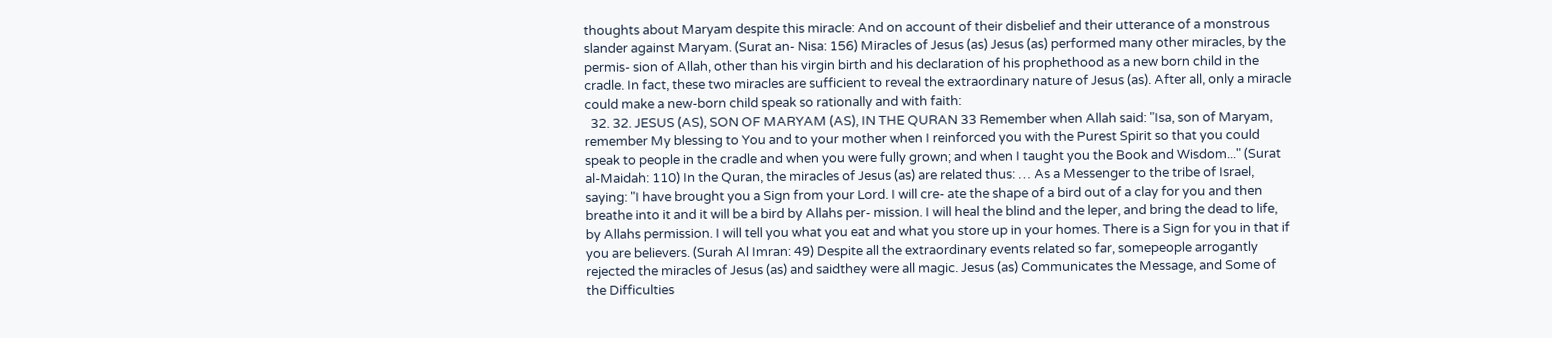thoughts about Maryam despite this miracle: And on account of their disbelief and their utterance of a monstrous slander against Maryam. (Surat an- Nisa: 156) Miracles of Jesus (as) Jesus (as) performed many other miracles, by the permis- sion of Allah, other than his virgin birth and his declaration of his prophethood as a new born child in the cradle. In fact, these two miracles are sufficient to reveal the extraordinary nature of Jesus (as). After all, only a miracle could make a new-born child speak so rationally and with faith:
  32. 32. JESUS (AS), SON OF MARYAM (AS), IN THE QURAN 33 Remember when Allah said: "Isa, son of Maryam, remember My blessing to You and to your mother when I reinforced you with the Purest Spirit so that you could speak to people in the cradle and when you were fully grown; and when I taught you the Book and Wisdom..." (Surat al-Maidah: 110) In the Quran, the miracles of Jesus (as) are related thus: … As a Messenger to the tribe of Israel, saying: "I have brought you a Sign from your Lord. I will cre- ate the shape of a bird out of a clay for you and then breathe into it and it will be a bird by Allahs per- mission. I will heal the blind and the leper, and bring the dead to life, by Allahs permission. I will tell you what you eat and what you store up in your homes. There is a Sign for you in that if you are believers. (Surah Al Imran: 49) Despite all the extraordinary events related so far, somepeople arrogantly rejected the miracles of Jesus (as) and saidthey were all magic. Jesus (as) Communicates the Message, and Some of the Difficulties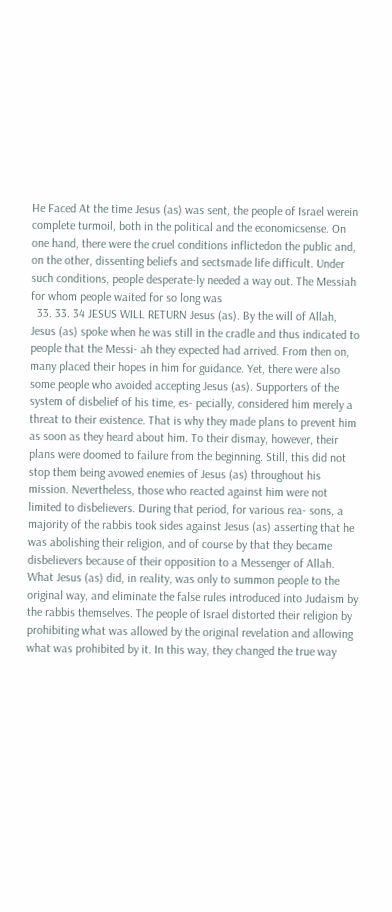He Faced At the time Jesus (as) was sent, the people of Israel werein complete turmoil, both in the political and the economicsense. On one hand, there were the cruel conditions inflictedon the public and, on the other, dissenting beliefs and sectsmade life difficult. Under such conditions, people desperate-ly needed a way out. The Messiah for whom people waited for so long was
  33. 33. 34 JESUS WILL RETURN Jesus (as). By the will of Allah, Jesus (as) spoke when he was still in the cradle and thus indicated to people that the Messi- ah they expected had arrived. From then on, many placed their hopes in him for guidance. Yet, there were also some people who avoided accepting Jesus (as). Supporters of the system of disbelief of his time, es- pecially, considered him merely a threat to their existence. That is why they made plans to prevent him as soon as they heard about him. To their dismay, however, their plans were doomed to failure from the beginning. Still, this did not stop them being avowed enemies of Jesus (as) throughout his mission. Nevertheless, those who reacted against him were not limited to disbelievers. During that period, for various rea- sons, a majority of the rabbis took sides against Jesus (as) asserting that he was abolishing their religion, and of course by that they became disbelievers because of their opposition to a Messenger of Allah. What Jesus (as) did, in reality, was only to summon people to the original way, and eliminate the false rules introduced into Judaism by the rabbis themselves. The people of Israel distorted their religion by prohibiting what was allowed by the original revelation and allowing what was prohibited by it. In this way, they changed the true way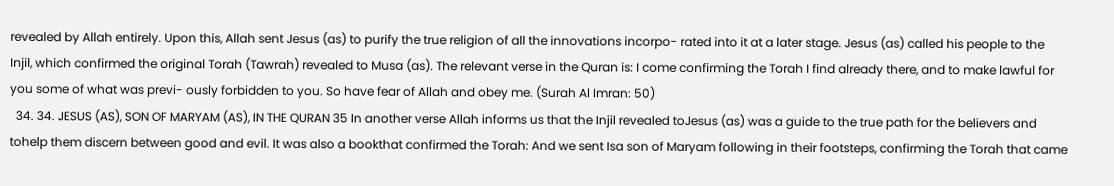revealed by Allah entirely. Upon this, Allah sent Jesus (as) to purify the true religion of all the innovations incorpo- rated into it at a later stage. Jesus (as) called his people to the Injil, which confirmed the original Torah (Tawrah) revealed to Musa (as). The relevant verse in the Quran is: I come confirming the Torah I find already there, and to make lawful for you some of what was previ- ously forbidden to you. So have fear of Allah and obey me. (Surah Al Imran: 50)
  34. 34. JESUS (AS), SON OF MARYAM (AS), IN THE QURAN 35 In another verse Allah informs us that the Injil revealed toJesus (as) was a guide to the true path for the believers and tohelp them discern between good and evil. It was also a bookthat confirmed the Torah: And we sent Isa son of Maryam following in their footsteps, confirming the Torah that came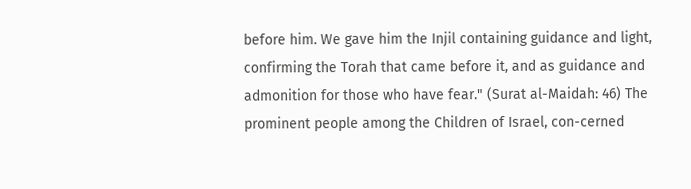before him. We gave him the Injil containing guidance and light, confirming the Torah that came before it, and as guidance and admonition for those who have fear." (Surat al-Maidah: 46) The prominent people among the Children of Israel, con-cerned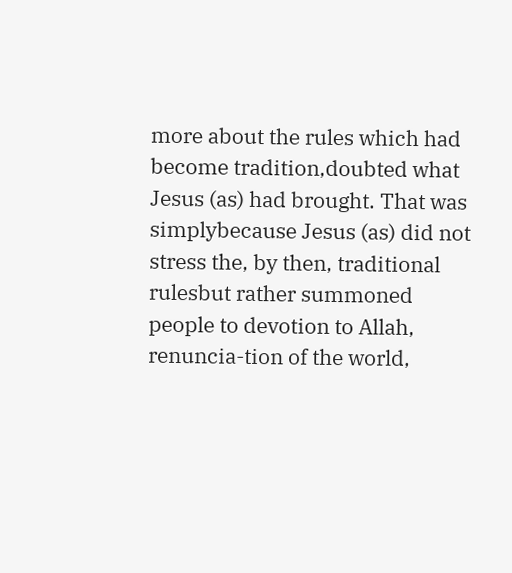more about the rules which had become tradition,doubted what Jesus (as) had brought. That was simplybecause Jesus (as) did not stress the, by then, traditional rulesbut rather summoned people to devotion to Allah, renuncia-tion of the world,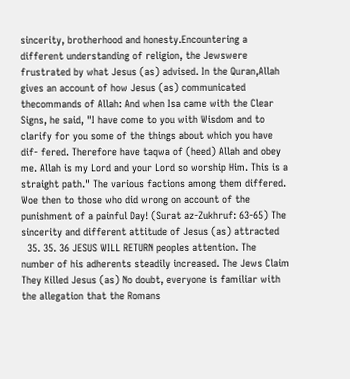sincerity, brotherhood and honesty.Encountering a different understanding of religion, the Jewswere frustrated by what Jesus (as) advised. In the Quran,Allah gives an account of how Jesus (as) communicated thecommands of Allah: And when Isa came with the Clear Signs, he said, "I have come to you with Wisdom and to clarify for you some of the things about which you have dif- fered. Therefore have taqwa of (heed) Allah and obey me. Allah is my Lord and your Lord so worship Him. This is a straight path." The various factions among them differed. Woe then to those who did wrong on account of the punishment of a painful Day! (Surat az-Zukhruf: 63-65) The sincerity and different attitude of Jesus (as) attracted
  35. 35. 36 JESUS WILL RETURN peoples attention. The number of his adherents steadily increased. The Jews Claim They Killed Jesus (as) No doubt, everyone is familiar with the allegation that the Romans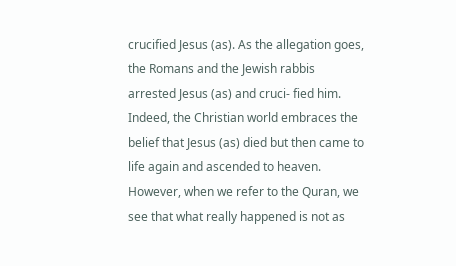crucified Jesus (as). As the allegation goes, the Romans and the Jewish rabbis arrested Jesus (as) and cruci- fied him. Indeed, the Christian world embraces the belief that Jesus (as) died but then came to life again and ascended to heaven. However, when we refer to the Quran, we see that what really happened is not as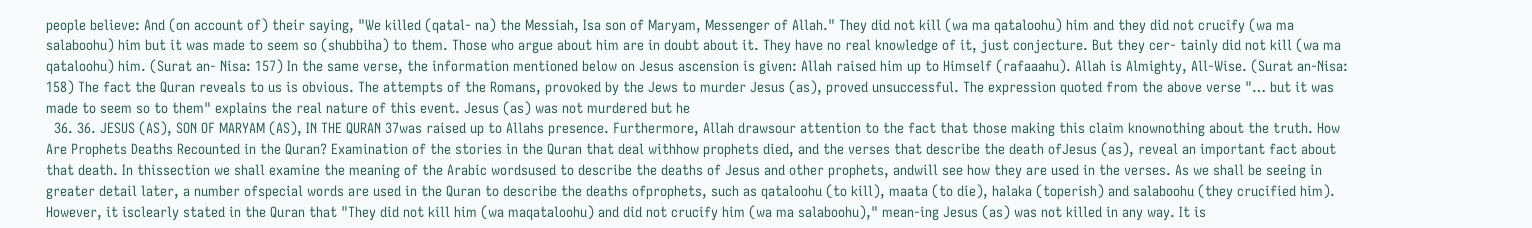people believe: And (on account of) their saying, "We killed (qatal- na) the Messiah, Isa son of Maryam, Messenger of Allah." They did not kill (wa ma qataloohu) him and they did not crucify (wa ma salaboohu) him but it was made to seem so (shubbiha) to them. Those who argue about him are in doubt about it. They have no real knowledge of it, just conjecture. But they cer- tainly did not kill (wa ma qataloohu) him. (Surat an- Nisa: 157) In the same verse, the information mentioned below on Jesus ascension is given: Allah raised him up to Himself (rafaaahu). Allah is Almighty, All-Wise. (Surat an-Nisa: 158) The fact the Quran reveals to us is obvious. The attempts of the Romans, provoked by the Jews to murder Jesus (as), proved unsuccessful. The expression quoted from the above verse "… but it was made to seem so to them" explains the real nature of this event. Jesus (as) was not murdered but he
  36. 36. JESUS (AS), SON OF MARYAM (AS), IN THE QURAN 37was raised up to Allahs presence. Furthermore, Allah drawsour attention to the fact that those making this claim knownothing about the truth. How Are Prophets Deaths Recounted in the Quran? Examination of the stories in the Quran that deal withhow prophets died, and the verses that describe the death ofJesus (as), reveal an important fact about that death. In thissection we shall examine the meaning of the Arabic wordsused to describe the deaths of Jesus and other prophets, andwill see how they are used in the verses. As we shall be seeing in greater detail later, a number ofspecial words are used in the Quran to describe the deaths ofprophets, such as qataloohu (to kill), maata (to die), halaka (toperish) and salaboohu (they crucified him). However, it isclearly stated in the Quran that "They did not kill him (wa maqataloohu) and did not crucify him (wa ma salaboohu)," mean-ing Jesus (as) was not killed in any way. It is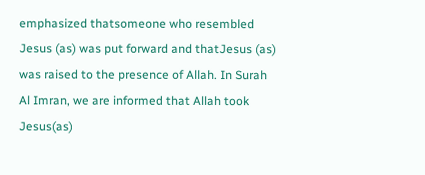emphasized thatsomeone who resembled Jesus (as) was put forward and thatJesus (as) was raised to the presence of Allah. In Surah Al Imran, we are informed that Allah took Jesus(as)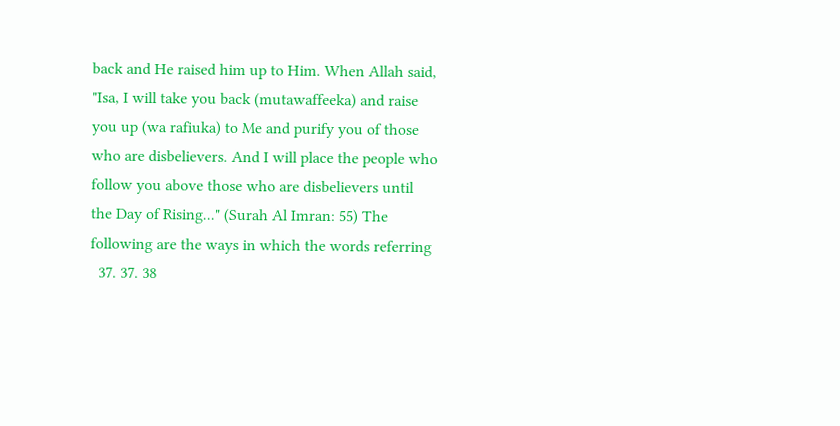back and He raised him up to Him. When Allah said, "Isa, I will take you back (mutawaffeeka) and raise you up (wa rafiuka) to Me and purify you of those who are disbelievers. And I will place the people who follow you above those who are disbelievers until the Day of Rising..." (Surah Al Imran: 55) The following are the ways in which the words referring
  37. 37. 38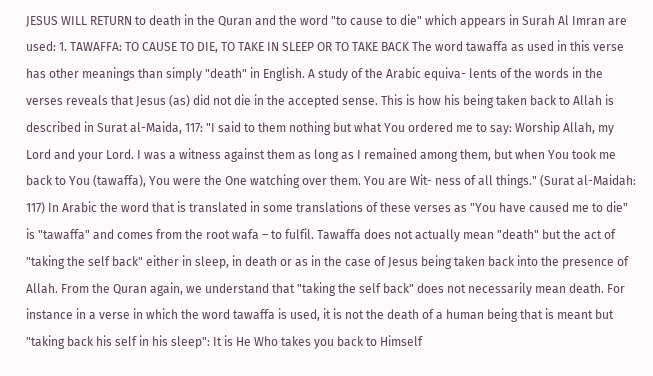JESUS WILL RETURN to death in the Quran and the word "to cause to die" which appears in Surah Al Imran are used: 1. TAWAFFA: TO CAUSE TO DIE, TO TAKE IN SLEEP OR TO TAKE BACK The word tawaffa as used in this verse has other meanings than simply "death" in English. A study of the Arabic equiva- lents of the words in the verses reveals that Jesus (as) did not die in the accepted sense. This is how his being taken back to Allah is described in Surat al-Maida, 117: "I said to them nothing but what You ordered me to say: Worship Allah, my Lord and your Lord. I was a witness against them as long as I remained among them, but when You took me back to You (tawaffa), You were the One watching over them. You are Wit- ness of all things." (Surat al-Maidah: 117) In Arabic the word that is translated in some translations of these verses as "You have caused me to die" is "tawaffa" and comes from the root wafa – to fulfil. Tawaffa does not actually mean "death" but the act of "taking the self back" either in sleep, in death or as in the case of Jesus being taken back into the presence of Allah. From the Quran again, we understand that "taking the self back" does not necessarily mean death. For instance in a verse in which the word tawaffa is used, it is not the death of a human being that is meant but "taking back his self in his sleep": It is He Who takes you back to Himself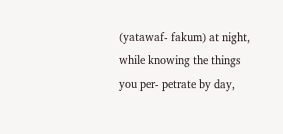(yatawaf- fakum) at night, while knowing the things you per- petrate by day,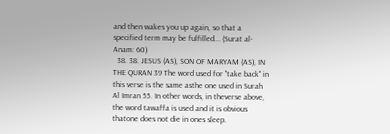and then wakes you up again, so that a specified term may be fulfilled... (Surat al-Anam: 60)
  38. 38. JESUS (AS), SON OF MARYAM (AS), IN THE QURAN 39 The word used for "take back" in this verse is the same asthe one used in Surah Al Imran 55. In other words, in theverse above, the word tawaffa is used and it is obvious thatone does not die in ones sleep.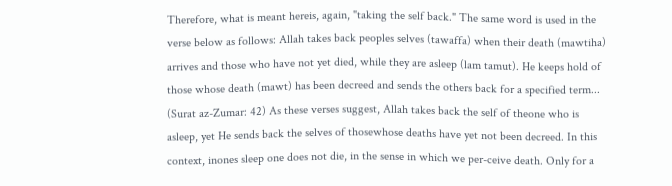Therefore, what is meant hereis, again, "taking the self back." The same word is used in the verse below as follows: Allah takes back peoples selves (tawaffa) when their death (mawtiha) arrives and those who have not yet died, while they are asleep (lam tamut). He keeps hold of those whose death (mawt) has been decreed and sends the others back for a specified term... (Surat az-Zumar: 42) As these verses suggest, Allah takes back the self of theone who is asleep, yet He sends back the selves of thosewhose deaths have yet not been decreed. In this context, inones sleep one does not die, in the sense in which we per-ceive death. Only for a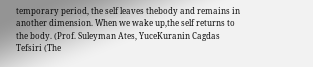temporary period, the self leaves thebody and remains in another dimension. When we wake up,the self returns to the body. (Prof. Suleyman Ates, YuceKuranin Cagdas Tefsiri (The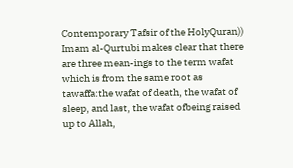Contemporary Tafsir of the HolyQuran)) Imam al-Qurtubi makes clear that there are three mean-ings to the term wafat which is from the same root as tawaffa:the wafat of death, the wafat of sleep, and last, the wafat ofbeing raised up to Allah,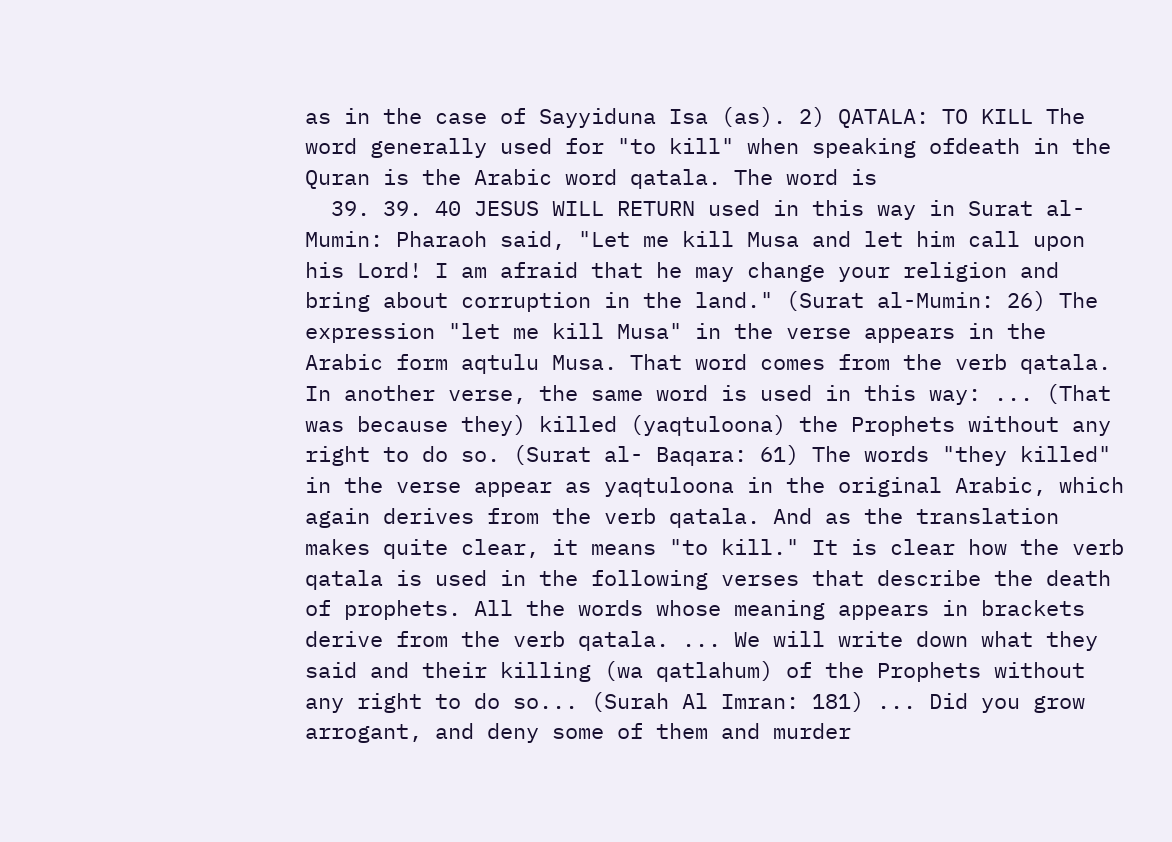as in the case of Sayyiduna Isa (as). 2) QATALA: TO KILL The word generally used for "to kill" when speaking ofdeath in the Quran is the Arabic word qatala. The word is
  39. 39. 40 JESUS WILL RETURN used in this way in Surat al-Mumin: Pharaoh said, "Let me kill Musa and let him call upon his Lord! I am afraid that he may change your religion and bring about corruption in the land." (Surat al-Mumin: 26) The expression "let me kill Musa" in the verse appears in the Arabic form aqtulu Musa. That word comes from the verb qatala. In another verse, the same word is used in this way: ... (That was because they) killed (yaqtuloona) the Prophets without any right to do so. (Surat al- Baqara: 61) The words "they killed" in the verse appear as yaqtuloona in the original Arabic, which again derives from the verb qatala. And as the translation makes quite clear, it means "to kill." It is clear how the verb qatala is used in the following verses that describe the death of prophets. All the words whose meaning appears in brackets derive from the verb qatala. ... We will write down what they said and their killing (wa qatlahum) of the Prophets without any right to do so... (Surah Al Imran: 181) ... Did you grow arrogant, and deny some of them and murder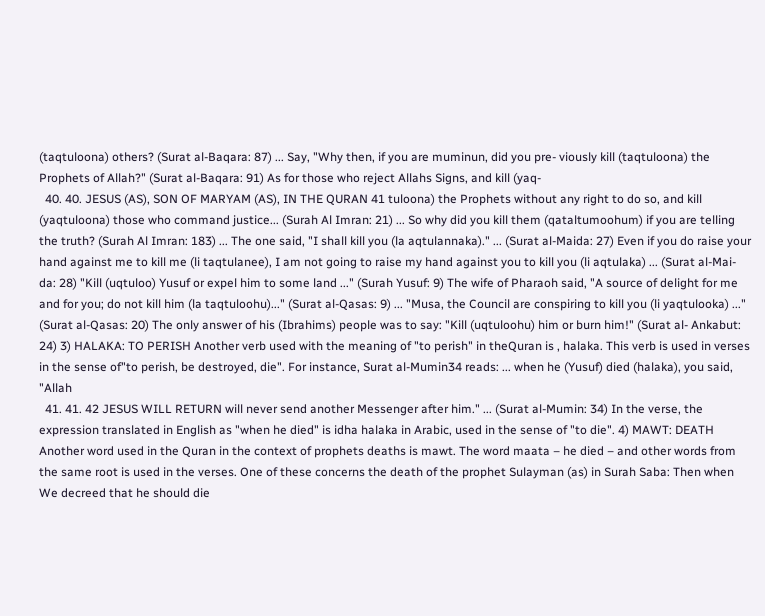(taqtuloona) others? (Surat al-Baqara: 87) ... Say, "Why then, if you are muminun, did you pre- viously kill (taqtuloona) the Prophets of Allah?" (Surat al-Baqara: 91) As for those who reject Allahs Signs, and kill (yaq-
  40. 40. JESUS (AS), SON OF MARYAM (AS), IN THE QURAN 41 tuloona) the Prophets without any right to do so, and kill (yaqtuloona) those who command justice... (Surah Al Imran: 21) ... So why did you kill them (qataltumoohum) if you are telling the truth? (Surah Al Imran: 183) ... The one said, "I shall kill you (la aqtulannaka)." ... (Surat al-Maida: 27) Even if you do raise your hand against me to kill me (li taqtulanee), I am not going to raise my hand against you to kill you (li aqtulaka) ... (Surat al-Mai- da: 28) "Kill (uqtuloo) Yusuf or expel him to some land ..." (Surah Yusuf: 9) The wife of Pharaoh said, "A source of delight for me and for you; do not kill him (la taqtuloohu)..." (Surat al-Qasas: 9) ... "Musa, the Council are conspiring to kill you (li yaqtulooka) ..." (Surat al-Qasas: 20) The only answer of his (Ibrahims) people was to say: "Kill (uqtuloohu) him or burn him!" (Surat al- Ankabut: 24) 3) HALAKA: TO PERISH Another verb used with the meaning of "to perish" in theQuran is , halaka. This verb is used in verses in the sense of"to perish, be destroyed, die". For instance, Surat al-Mumin34 reads: ... when he (Yusuf) died (halaka), you said, "Allah
  41. 41. 42 JESUS WILL RETURN will never send another Messenger after him." ... (Surat al-Mumin: 34) In the verse, the expression translated in English as "when he died" is idha halaka in Arabic, used in the sense of "to die". 4) MAWT: DEATH Another word used in the Quran in the context of prophets deaths is mawt. The word maata – he died – and other words from the same root is used in the verses. One of these concerns the death of the prophet Sulayman (as) in Surah Saba: Then when We decreed that he should die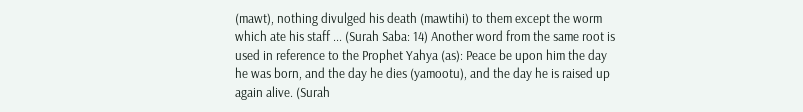(mawt), nothing divulged his death (mawtihi) to them except the worm which ate his staff ... (Surah Saba: 14) Another word from the same root is used in reference to the Prophet Yahya (as): Peace be upon him the day he was born, and the day he dies (yamootu), and the day he is raised up again alive. (Surah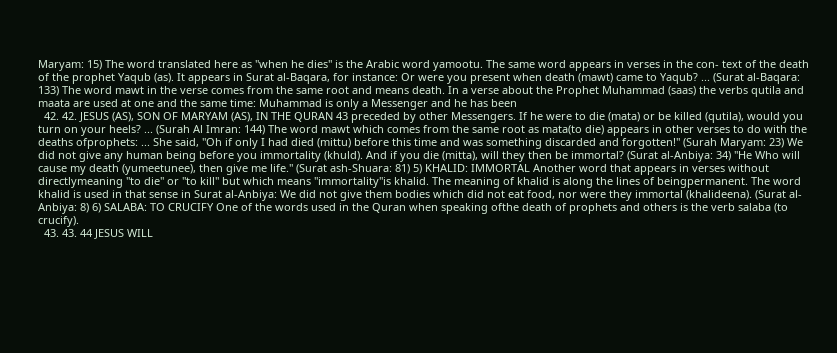Maryam: 15) The word translated here as "when he dies" is the Arabic word yamootu. The same word appears in verses in the con- text of the death of the prophet Yaqub (as). It appears in Surat al-Baqara, for instance: Or were you present when death (mawt) came to Yaqub? ... (Surat al-Baqara: 133) The word mawt in the verse comes from the same root and means death. In a verse about the Prophet Muhammad (saas) the verbs qutila and maata are used at one and the same time: Muhammad is only a Messenger and he has been
  42. 42. JESUS (AS), SON OF MARYAM (AS), IN THE QURAN 43 preceded by other Messengers. If he were to die (mata) or be killed (qutila), would you turn on your heels? ... (Surah Al Imran: 144) The word mawt which comes from the same root as mata(to die) appears in other verses to do with the deaths ofprophets: ... She said, "Oh if only I had died (mittu) before this time and was something discarded and forgotten!" (Surah Maryam: 23) We did not give any human being before you immortality (khuld). And if you die (mitta), will they then be immortal? (Surat al-Anbiya: 34) "He Who will cause my death (yumeetunee), then give me life." (Surat ash-Shuara: 81) 5) KHALID: IMMORTAL Another word that appears in verses without directlymeaning "to die" or "to kill" but which means "immortality"is khalid. The meaning of khalid is along the lines of beingpermanent. The word khalid is used in that sense in Surat al-Anbiya: We did not give them bodies which did not eat food, nor were they immortal (khalideena). (Surat al- Anbiya: 8) 6) SALABA: TO CRUCIFY One of the words used in the Quran when speaking ofthe death of prophets and others is the verb salaba (to crucify).
  43. 43. 44 JESUS WILL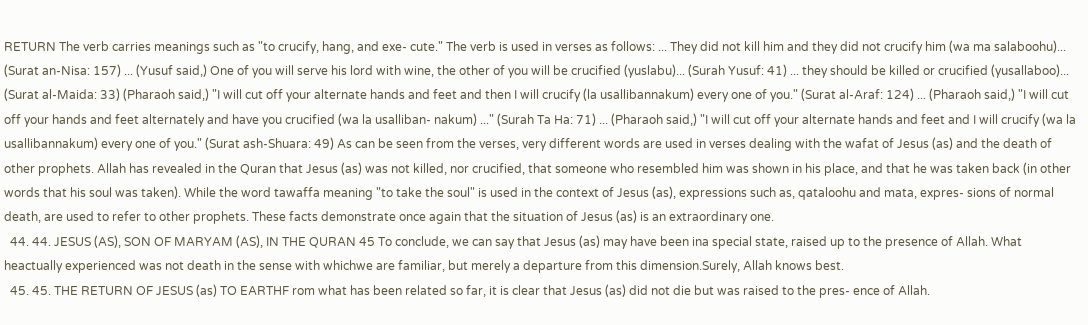RETURN The verb carries meanings such as "to crucify, hang, and exe- cute." The verb is used in verses as follows: ... They did not kill him and they did not crucify him (wa ma salaboohu)... (Surat an-Nisa: 157) ... (Yusuf said,) One of you will serve his lord with wine, the other of you will be crucified (yuslabu)... (Surah Yusuf: 41) ... they should be killed or crucified (yusallaboo)... (Surat al-Maida: 33) (Pharaoh said,) "I will cut off your alternate hands and feet and then I will crucify (la usallibannakum) every one of you." (Surat al-Araf: 124) ... (Pharaoh said,) "I will cut off your hands and feet alternately and have you crucified (wa la usalliban- nakum) ..." (Surah Ta Ha: 71) ... (Pharaoh said,) "I will cut off your alternate hands and feet and I will crucify (wa la usallibannakum) every one of you." (Surat ash-Shuara: 49) As can be seen from the verses, very different words are used in verses dealing with the wafat of Jesus (as) and the death of other prophets. Allah has revealed in the Quran that Jesus (as) was not killed, nor crucified, that someone who resembled him was shown in his place, and that he was taken back (in other words that his soul was taken). While the word tawaffa meaning "to take the soul" is used in the context of Jesus (as), expressions such as, qataloohu and mata, expres- sions of normal death, are used to refer to other prophets. These facts demonstrate once again that the situation of Jesus (as) is an extraordinary one.
  44. 44. JESUS (AS), SON OF MARYAM (AS), IN THE QURAN 45 To conclude, we can say that Jesus (as) may have been ina special state, raised up to the presence of Allah. What heactually experienced was not death in the sense with whichwe are familiar, but merely a departure from this dimension.Surely, Allah knows best.
  45. 45. THE RETURN OF JESUS (as) TO EARTHF rom what has been related so far, it is clear that Jesus (as) did not die but was raised to the pres- ence of Allah.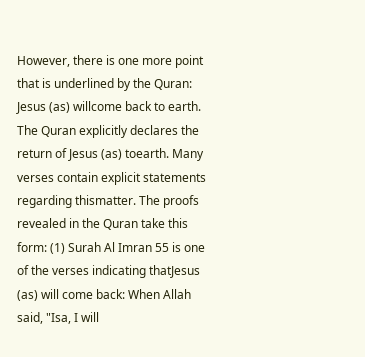However, there is one more point that is underlined by the Quran: Jesus (as) willcome back to earth. The Quran explicitly declares the return of Jesus (as) toearth. Many verses contain explicit statements regarding thismatter. The proofs revealed in the Quran take this form: (1) Surah Al Imran 55 is one of the verses indicating thatJesus (as) will come back: When Allah said, "Isa, I will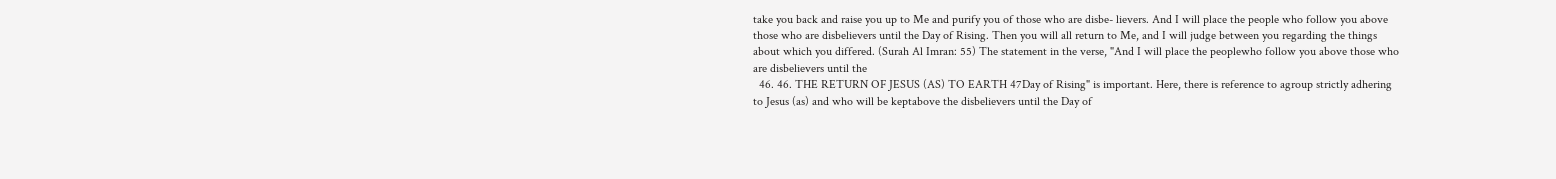take you back and raise you up to Me and purify you of those who are disbe- lievers. And I will place the people who follow you above those who are disbelievers until the Day of Rising. Then you will all return to Me, and I will judge between you regarding the things about which you differed. (Surah Al Imran: 55) The statement in the verse, "And I will place the peoplewho follow you above those who are disbelievers until the
  46. 46. THE RETURN OF JESUS (AS) TO EARTH 47Day of Rising" is important. Here, there is reference to agroup strictly adhering to Jesus (as) and who will be keptabove the disbelievers until the Day of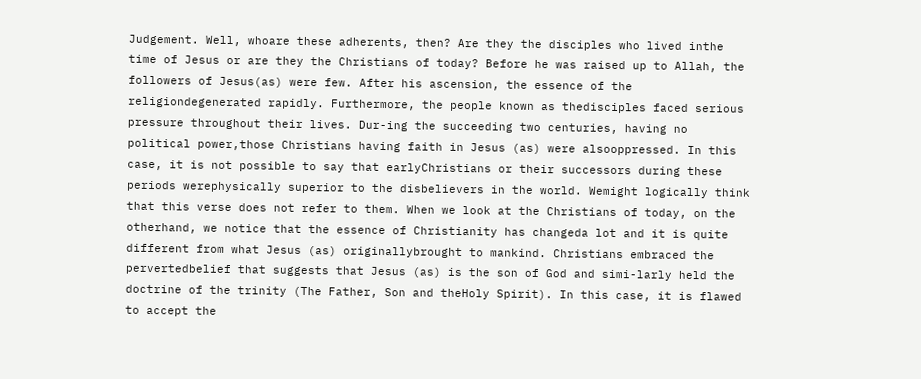Judgement. Well, whoare these adherents, then? Are they the disciples who lived inthe time of Jesus or are they the Christians of today? Before he was raised up to Allah, the followers of Jesus(as) were few. After his ascension, the essence of the religiondegenerated rapidly. Furthermore, the people known as thedisciples faced serious pressure throughout their lives. Dur-ing the succeeding two centuries, having no political power,those Christians having faith in Jesus (as) were alsooppressed. In this case, it is not possible to say that earlyChristians or their successors during these periods werephysically superior to the disbelievers in the world. Wemight logically think that this verse does not refer to them. When we look at the Christians of today, on the otherhand, we notice that the essence of Christianity has changeda lot and it is quite different from what Jesus (as) originallybrought to mankind. Christians embraced the pervertedbelief that suggests that Jesus (as) is the son of God and simi-larly held the doctrine of the trinity (The Father, Son and theHoly Spirit). In this case, it is flawed to accept the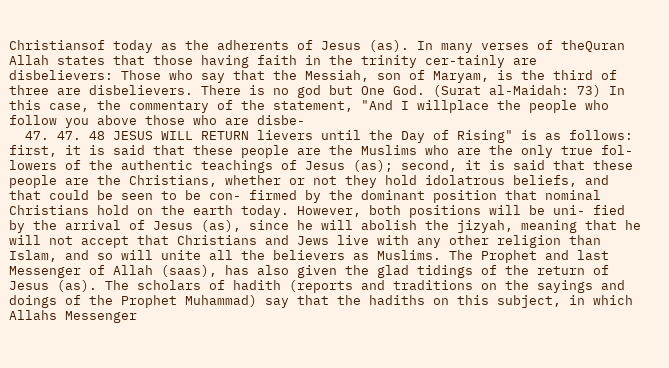Christiansof today as the adherents of Jesus (as). In many verses of theQuran Allah states that those having faith in the trinity cer-tainly are disbelievers: Those who say that the Messiah, son of Maryam, is the third of three are disbelievers. There is no god but One God. (Surat al-Maidah: 73) In this case, the commentary of the statement, "And I willplace the people who follow you above those who are disbe-
  47. 47. 48 JESUS WILL RETURN lievers until the Day of Rising" is as follows: first, it is said that these people are the Muslims who are the only true fol- lowers of the authentic teachings of Jesus (as); second, it is said that these people are the Christians, whether or not they hold idolatrous beliefs, and that could be seen to be con- firmed by the dominant position that nominal Christians hold on the earth today. However, both positions will be uni- fied by the arrival of Jesus (as), since he will abolish the jizyah, meaning that he will not accept that Christians and Jews live with any other religion than Islam, and so will unite all the believers as Muslims. The Prophet and last Messenger of Allah (saas), has also given the glad tidings of the return of Jesus (as). The scholars of hadith (reports and traditions on the sayings and doings of the Prophet Muhammad) say that the hadiths on this subject, in which Allahs Messenger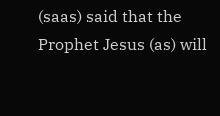(saas) said that the Prophet Jesus (as) will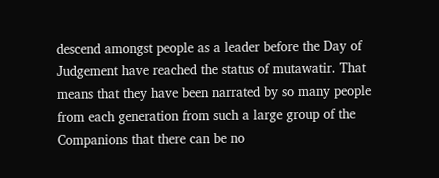descend amongst people as a leader before the Day of Judgement have reached the status of mutawatir. That means that they have been narrated by so many people from each generation from such a large group of the Companions that there can be no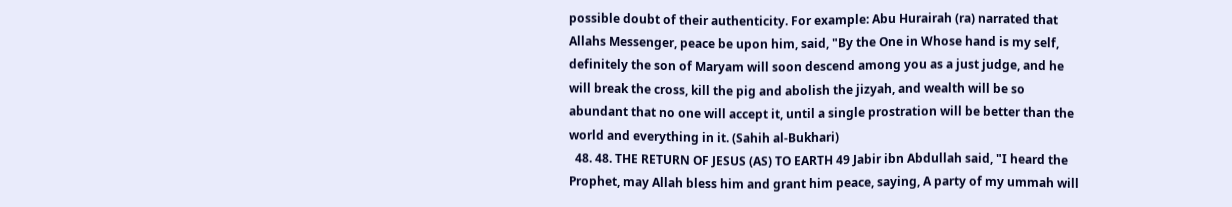possible doubt of their authenticity. For example: Abu Hurairah (ra) narrated that Allahs Messenger, peace be upon him, said, "By the One in Whose hand is my self, definitely the son of Maryam will soon descend among you as a just judge, and he will break the cross, kill the pig and abolish the jizyah, and wealth will be so abundant that no one will accept it, until a single prostration will be better than the world and everything in it. (Sahih al-Bukhari)
  48. 48. THE RETURN OF JESUS (AS) TO EARTH 49 Jabir ibn Abdullah said, "I heard the Prophet, may Allah bless him and grant him peace, saying, A party of my ummah will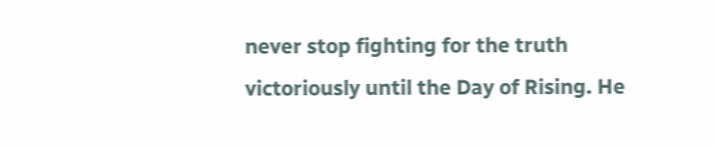never stop fighting for the truth victoriously until the Day of Rising. He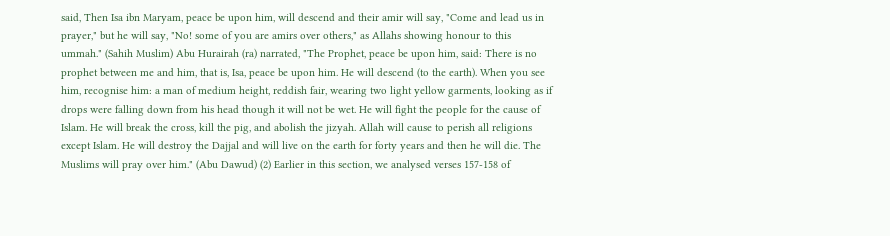said, Then Isa ibn Maryam, peace be upon him, will descend and their amir will say, "Come and lead us in prayer," but he will say, "No! some of you are amirs over others," as Allahs showing honour to this ummah." (Sahih Muslim) Abu Hurairah (ra) narrated, "The Prophet, peace be upon him, said: There is no prophet between me and him, that is, Isa, peace be upon him. He will descend (to the earth). When you see him, recognise him: a man of medium height, reddish fair, wearing two light yellow garments, looking as if drops were falling down from his head though it will not be wet. He will fight the people for the cause of Islam. He will break the cross, kill the pig, and abolish the jizyah. Allah will cause to perish all religions except Islam. He will destroy the Dajjal and will live on the earth for forty years and then he will die. The Muslims will pray over him." (Abu Dawud) (2) Earlier in this section, we analysed verses 157-158 of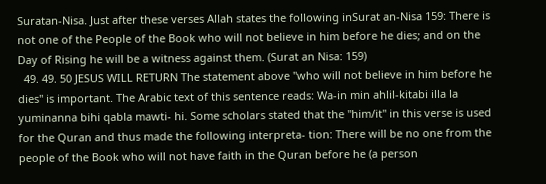Suratan-Nisa. Just after these verses Allah states the following inSurat an-Nisa 159: There is not one of the People of the Book who will not believe in him before he dies; and on the Day of Rising he will be a witness against them. (Surat an Nisa: 159)
  49. 49. 50 JESUS WILL RETURN The statement above "who will not believe in him before he dies" is important. The Arabic text of this sentence reads: Wa-in min ahlil-kitabi illa la yuminanna bihi qabla mawti- hi. Some scholars stated that the "him/it" in this verse is used for the Quran and thus made the following interpreta- tion: There will be no one from the people of the Book who will not have faith in the Quran before he (a person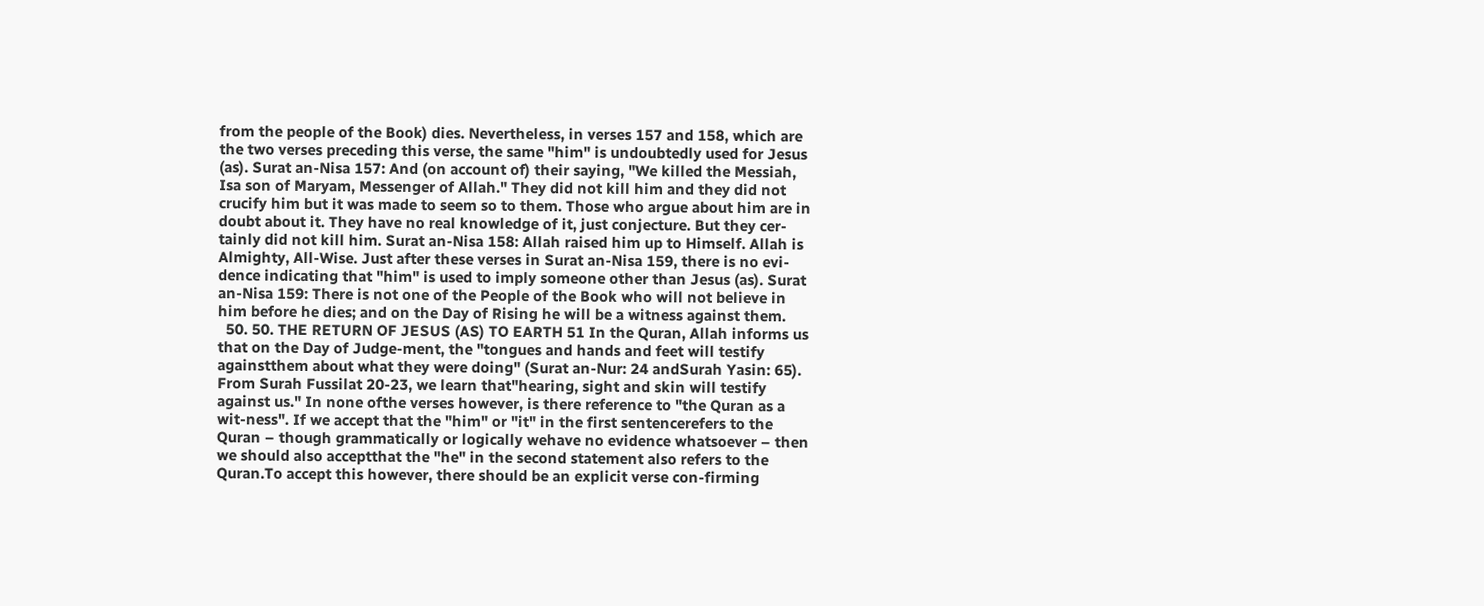from the people of the Book) dies. Nevertheless, in verses 157 and 158, which are the two verses preceding this verse, the same "him" is undoubtedly used for Jesus (as). Surat an-Nisa 157: And (on account of) their saying, "We killed the Messiah, Isa son of Maryam, Messenger of Allah." They did not kill him and they did not crucify him but it was made to seem so to them. Those who argue about him are in doubt about it. They have no real knowledge of it, just conjecture. But they cer- tainly did not kill him. Surat an-Nisa 158: Allah raised him up to Himself. Allah is Almighty, All-Wise. Just after these verses in Surat an-Nisa 159, there is no evi- dence indicating that "him" is used to imply someone other than Jesus (as). Surat an-Nisa 159: There is not one of the People of the Book who will not believe in him before he dies; and on the Day of Rising he will be a witness against them.
  50. 50. THE RETURN OF JESUS (AS) TO EARTH 51 In the Quran, Allah informs us that on the Day of Judge-ment, the "tongues and hands and feet will testify againstthem about what they were doing" (Surat an-Nur: 24 andSurah Yasin: 65). From Surah Fussilat 20-23, we learn that"hearing, sight and skin will testify against us." In none ofthe verses however, is there reference to "the Quran as a wit-ness". If we accept that the "him" or "it" in the first sentencerefers to the Quran – though grammatically or logically wehave no evidence whatsoever – then we should also acceptthat the "he" in the second statement also refers to the Quran.To accept this however, there should be an explicit verse con-firming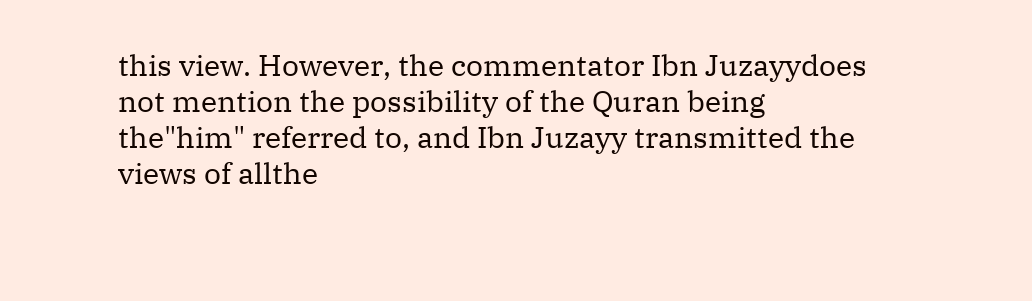this view. However, the commentator Ibn Juzayydoes not mention the possibility of the Quran being the"him" referred to, and Ibn Juzayy transmitted the views of allthe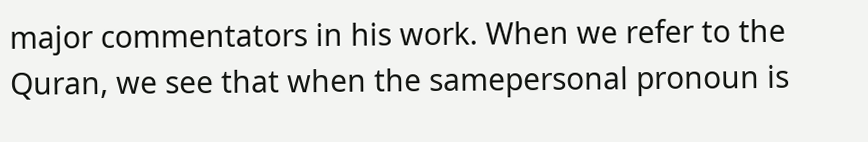major commentators in his work. When we refer to the Quran, we see that when the samepersonal pronoun is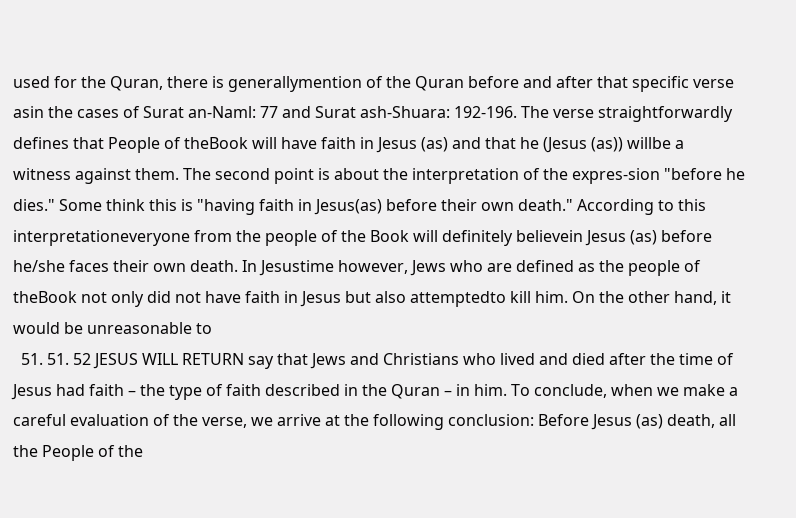used for the Quran, there is generallymention of the Quran before and after that specific verse asin the cases of Surat an-Naml: 77 and Surat ash-Shuara: 192-196. The verse straightforwardly defines that People of theBook will have faith in Jesus (as) and that he (Jesus (as)) willbe a witness against them. The second point is about the interpretation of the expres-sion "before he dies." Some think this is "having faith in Jesus(as) before their own death." According to this interpretationeveryone from the people of the Book will definitely believein Jesus (as) before he/she faces their own death. In Jesustime however, Jews who are defined as the people of theBook not only did not have faith in Jesus but also attemptedto kill him. On the other hand, it would be unreasonable to
  51. 51. 52 JESUS WILL RETURN say that Jews and Christians who lived and died after the time of Jesus had faith – the type of faith described in the Quran – in him. To conclude, when we make a careful evaluation of the verse, we arrive at the following conclusion: Before Jesus (as) death, all the People of the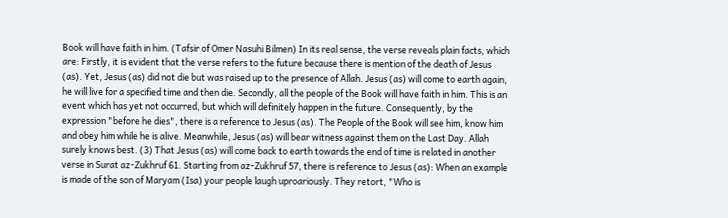Book will have faith in him. (Tafsir of Omer Nasuhi Bilmen) In its real sense, the verse reveals plain facts, which are: Firstly, it is evident that the verse refers to the future because there is mention of the death of Jesus (as). Yet, Jesus (as) did not die but was raised up to the presence of Allah. Jesus (as) will come to earth again, he will live for a specified time and then die. Secondly, all the people of the Book will have faith in him. This is an event which has yet not occurred, but which will definitely happen in the future. Consequently, by the expression "before he dies", there is a reference to Jesus (as). The People of the Book will see him, know him and obey him while he is alive. Meanwhile, Jesus (as) will bear witness against them on the Last Day. Allah surely knows best. (3) That Jesus (as) will come back to earth towards the end of time is related in another verse in Surat az-Zukhruf 61. Starting from az-Zukhruf 57, there is reference to Jesus (as): When an example is made of the son of Maryam (Isa) your people laugh uproariously. They retort, "Who is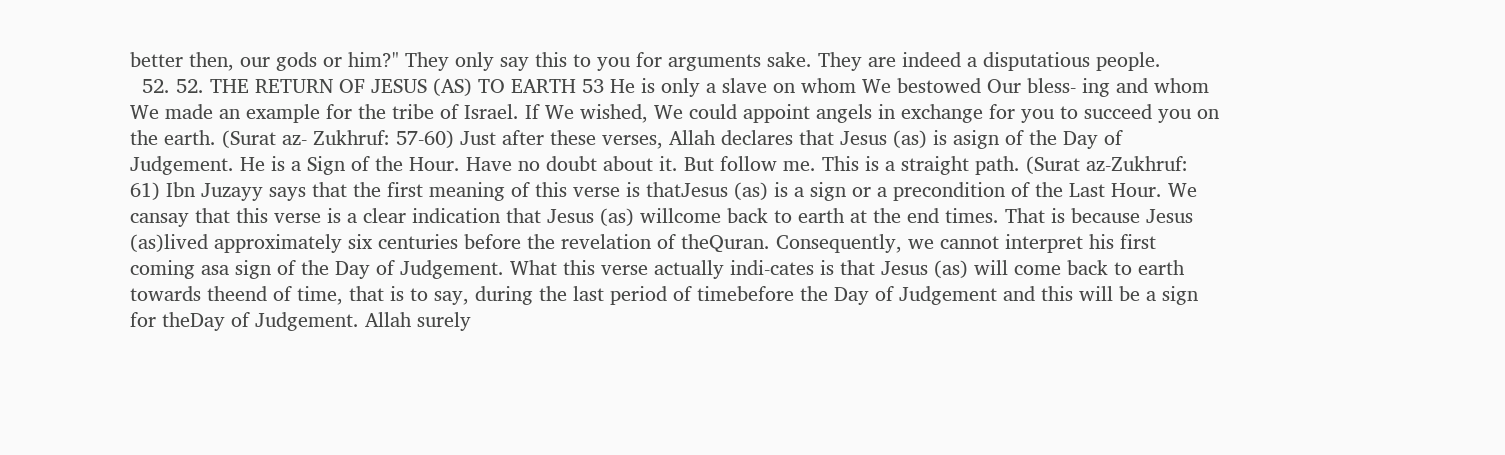better then, our gods or him?" They only say this to you for arguments sake. They are indeed a disputatious people.
  52. 52. THE RETURN OF JESUS (AS) TO EARTH 53 He is only a slave on whom We bestowed Our bless- ing and whom We made an example for the tribe of Israel. If We wished, We could appoint angels in exchange for you to succeed you on the earth. (Surat az- Zukhruf: 57-60) Just after these verses, Allah declares that Jesus (as) is asign of the Day of Judgement. He is a Sign of the Hour. Have no doubt about it. But follow me. This is a straight path. (Surat az-Zukhruf: 61) Ibn Juzayy says that the first meaning of this verse is thatJesus (as) is a sign or a precondition of the Last Hour. We cansay that this verse is a clear indication that Jesus (as) willcome back to earth at the end times. That is because Jesus (as)lived approximately six centuries before the revelation of theQuran. Consequently, we cannot interpret his first coming asa sign of the Day of Judgement. What this verse actually indi-cates is that Jesus (as) will come back to earth towards theend of time, that is to say, during the last period of timebefore the Day of Judgement and this will be a sign for theDay of Judgement. Allah surely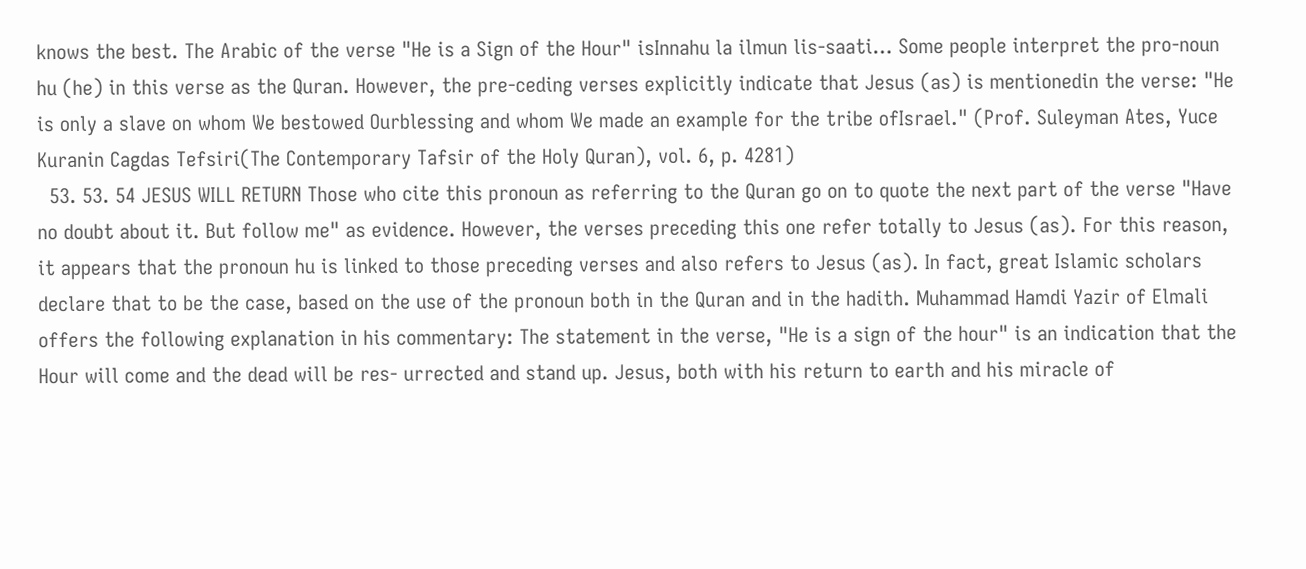knows the best. The Arabic of the verse "He is a Sign of the Hour" isInnahu la ilmun lis-saati… Some people interpret the pro-noun hu (he) in this verse as the Quran. However, the pre-ceding verses explicitly indicate that Jesus (as) is mentionedin the verse: "He is only a slave on whom We bestowed Ourblessing and whom We made an example for the tribe ofIsrael." (Prof. Suleyman Ates, Yuce Kuranin Cagdas Tefsiri(The Contemporary Tafsir of the Holy Quran), vol. 6, p. 4281)
  53. 53. 54 JESUS WILL RETURN Those who cite this pronoun as referring to the Quran go on to quote the next part of the verse "Have no doubt about it. But follow me" as evidence. However, the verses preceding this one refer totally to Jesus (as). For this reason, it appears that the pronoun hu is linked to those preceding verses and also refers to Jesus (as). In fact, great Islamic scholars declare that to be the case, based on the use of the pronoun both in the Quran and in the hadith. Muhammad Hamdi Yazir of Elmali offers the following explanation in his commentary: The statement in the verse, "He is a sign of the hour" is an indication that the Hour will come and the dead will be res- urrected and stand up. Jesus, both with his return to earth and his miracle of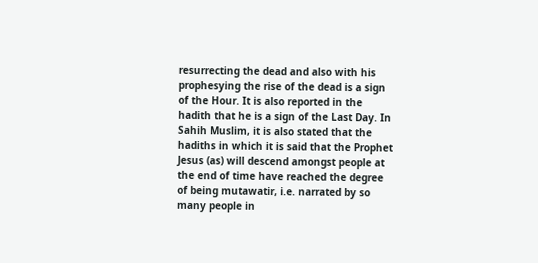resurrecting the dead and also with his prophesying the rise of the dead is a sign of the Hour. It is also reported in the hadith that he is a sign of the Last Day. In Sahih Muslim, it is also stated that the hadiths in which it is said that the Prophet Jesus (as) will descend amongst people at the end of time have reached the degree of being mutawatir, i.e. narrated by so many people in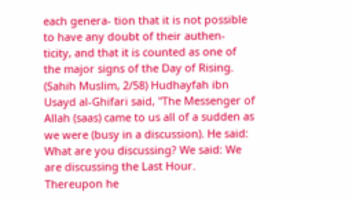each genera- tion that it is not possible to have any doubt of their authen- ticity, and that it is counted as one of the major signs of the Day of Rising. (Sahih Muslim, 2/58) Hudhayfah ibn Usayd al-Ghifari said, "The Messenger of Allah (saas) came to us all of a sudden as we were (busy in a discussion). He said: What are you discussing? We said: We are discussing the Last Hour. Thereupon he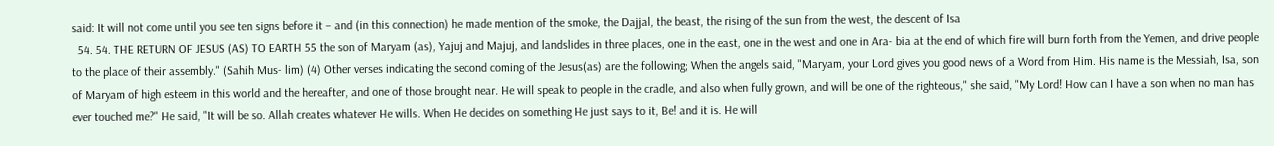said: It will not come until you see ten signs before it – and (in this connection) he made mention of the smoke, the Dajjal, the beast, the rising of the sun from the west, the descent of Isa
  54. 54. THE RETURN OF JESUS (AS) TO EARTH 55 the son of Maryam (as), Yajuj and Majuj, and landslides in three places, one in the east, one in the west and one in Ara- bia at the end of which fire will burn forth from the Yemen, and drive people to the place of their assembly." (Sahih Mus- lim) (4) Other verses indicating the second coming of the Jesus(as) are the following; When the angels said, "Maryam, your Lord gives you good news of a Word from Him. His name is the Messiah, Isa, son of Maryam of high esteem in this world and the hereafter, and one of those brought near. He will speak to people in the cradle, and also when fully grown, and will be one of the righteous," she said, "My Lord! How can I have a son when no man has ever touched me?" He said, "It will be so. Allah creates whatever He wills. When He decides on something He just says to it, Be! and it is. He will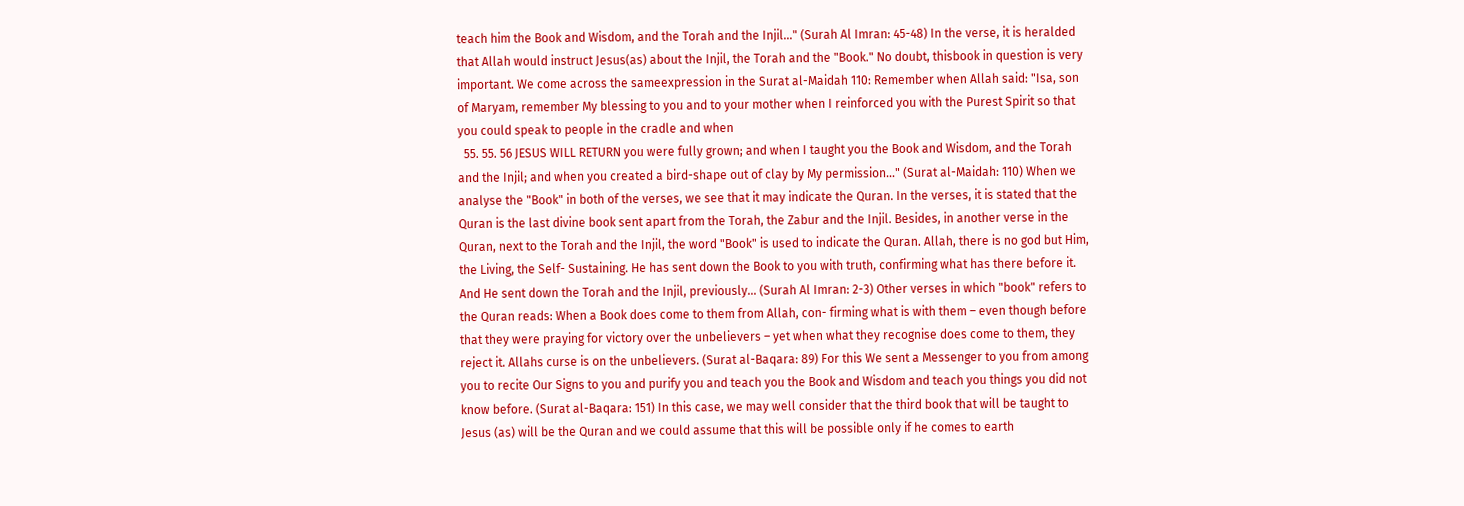teach him the Book and Wisdom, and the Torah and the Injil…" (Surah Al Imran: 45-48) In the verse, it is heralded that Allah would instruct Jesus(as) about the Injil, the Torah and the "Book." No doubt, thisbook in question is very important. We come across the sameexpression in the Surat al-Maidah 110: Remember when Allah said: "Isa, son of Maryam, remember My blessing to you and to your mother when I reinforced you with the Purest Spirit so that you could speak to people in the cradle and when
  55. 55. 56 JESUS WILL RETURN you were fully grown; and when I taught you the Book and Wisdom, and the Torah and the Injil; and when you created a bird-shape out of clay by My permission…" (Surat al-Maidah: 110) When we analyse the "Book" in both of the verses, we see that it may indicate the Quran. In the verses, it is stated that the Quran is the last divine book sent apart from the Torah, the Zabur and the Injil. Besides, in another verse in the Quran, next to the Torah and the Injil, the word "Book" is used to indicate the Quran. Allah, there is no god but Him, the Living, the Self- Sustaining. He has sent down the Book to you with truth, confirming what has there before it. And He sent down the Torah and the Injil, previously... (Surah Al Imran: 2-3) Other verses in which "book" refers to the Quran reads: When a Book does come to them from Allah, con- firming what is with them – even though before that they were praying for victory over the unbelievers – yet when what they recognise does come to them, they reject it. Allahs curse is on the unbelievers. (Surat al-Baqara: 89) For this We sent a Messenger to you from among you to recite Our Signs to you and purify you and teach you the Book and Wisdom and teach you things you did not know before. (Surat al-Baqara: 151) In this case, we may well consider that the third book that will be taught to Jesus (as) will be the Quran and we could assume that this will be possible only if he comes to earth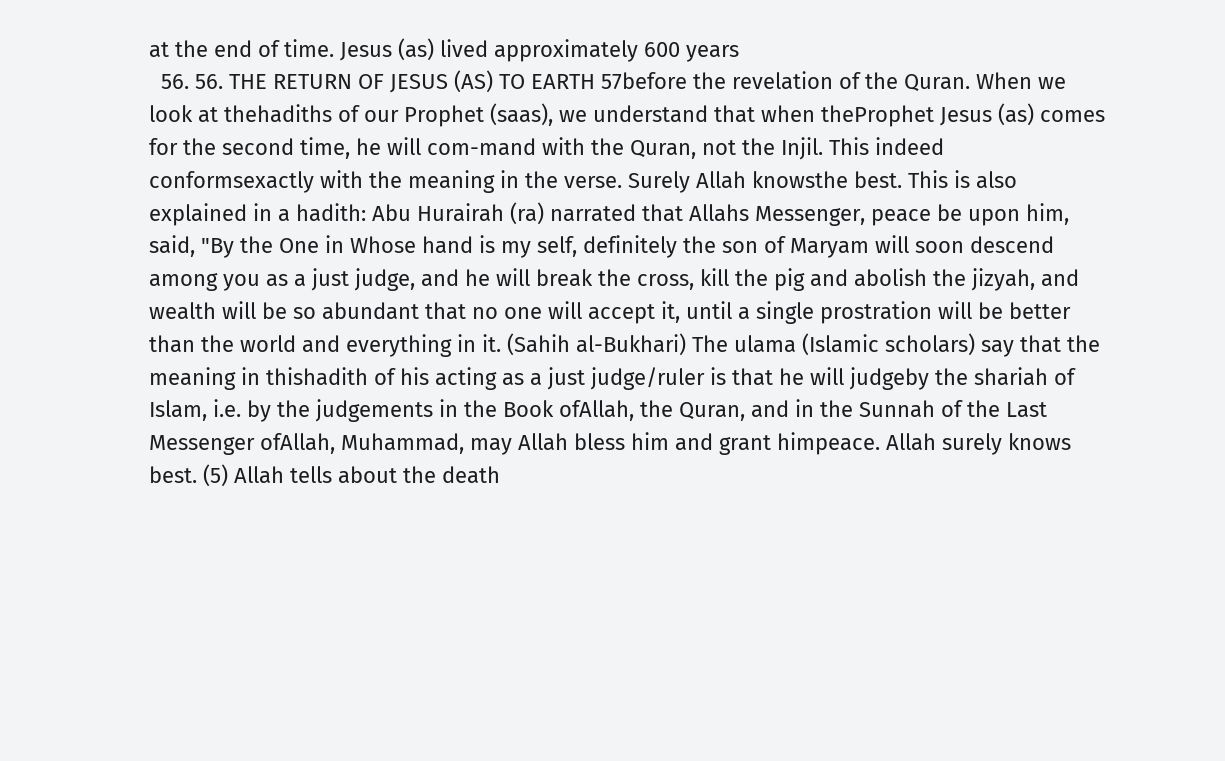at the end of time. Jesus (as) lived approximately 600 years
  56. 56. THE RETURN OF JESUS (AS) TO EARTH 57before the revelation of the Quran. When we look at thehadiths of our Prophet (saas), we understand that when theProphet Jesus (as) comes for the second time, he will com-mand with the Quran, not the Injil. This indeed conformsexactly with the meaning in the verse. Surely Allah knowsthe best. This is also explained in a hadith: Abu Hurairah (ra) narrated that Allahs Messenger, peace be upon him, said, "By the One in Whose hand is my self, definitely the son of Maryam will soon descend among you as a just judge, and he will break the cross, kill the pig and abolish the jizyah, and wealth will be so abundant that no one will accept it, until a single prostration will be better than the world and everything in it. (Sahih al-Bukhari) The ulama (Islamic scholars) say that the meaning in thishadith of his acting as a just judge/ruler is that he will judgeby the shariah of Islam, i.e. by the judgements in the Book ofAllah, the Quran, and in the Sunnah of the Last Messenger ofAllah, Muhammad, may Allah bless him and grant himpeace. Allah surely knows best. (5) Allah tells about the death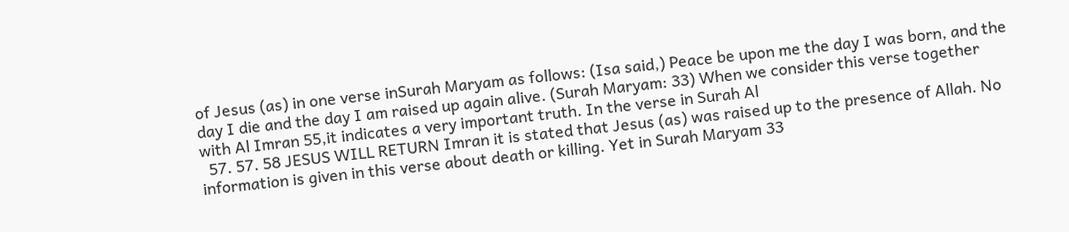of Jesus (as) in one verse inSurah Maryam as follows: (Isa said,) Peace be upon me the day I was born, and the day I die and the day I am raised up again alive. (Surah Maryam: 33) When we consider this verse together with Al Imran 55,it indicates a very important truth. In the verse in Surah Al
  57. 57. 58 JESUS WILL RETURN Imran it is stated that Jesus (as) was raised up to the presence of Allah. No information is given in this verse about death or killing. Yet in Surah Maryam 33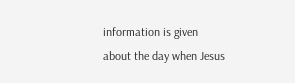information is given about the day when Jesus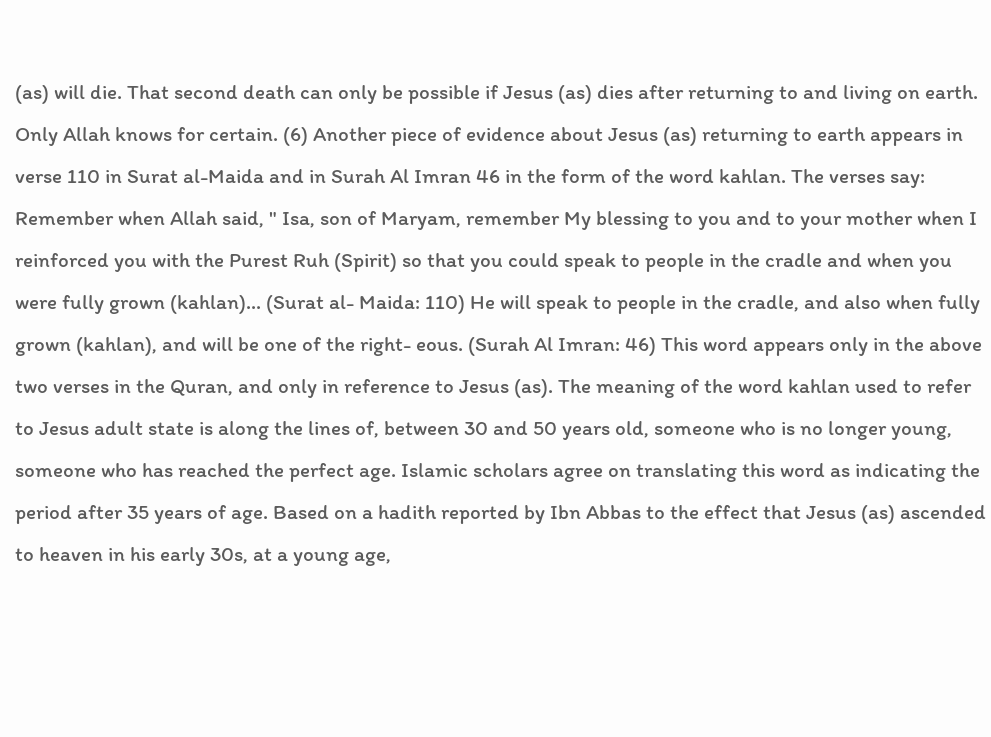(as) will die. That second death can only be possible if Jesus (as) dies after returning to and living on earth. Only Allah knows for certain. (6) Another piece of evidence about Jesus (as) returning to earth appears in verse 110 in Surat al-Maida and in Surah Al Imran 46 in the form of the word kahlan. The verses say: Remember when Allah said, " Isa, son of Maryam, remember My blessing to you and to your mother when I reinforced you with the Purest Ruh (Spirit) so that you could speak to people in the cradle and when you were fully grown (kahlan)... (Surat al- Maida: 110) He will speak to people in the cradle, and also when fully grown (kahlan), and will be one of the right- eous. (Surah Al Imran: 46) This word appears only in the above two verses in the Quran, and only in reference to Jesus (as). The meaning of the word kahlan used to refer to Jesus adult state is along the lines of, between 30 and 50 years old, someone who is no longer young, someone who has reached the perfect age. Islamic scholars agree on translating this word as indicating the period after 35 years of age. Based on a hadith reported by Ibn Abbas to the effect that Jesus (as) ascended to heaven in his early 30s, at a young age,